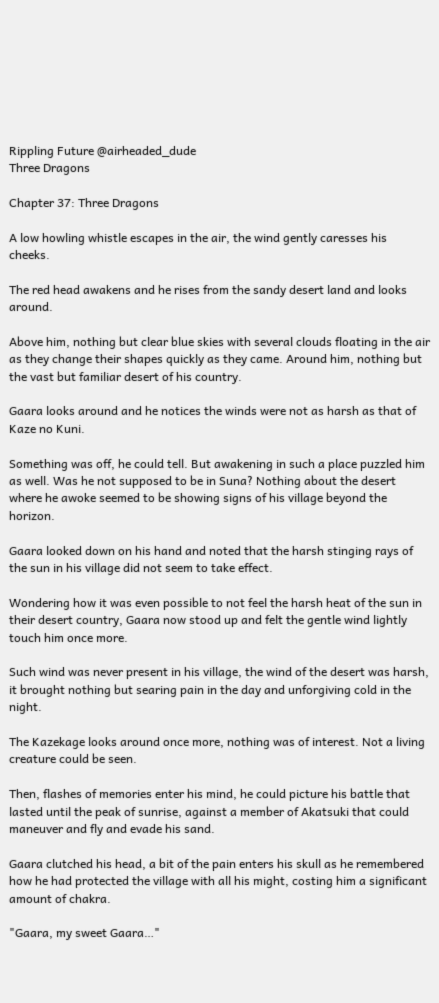Rippling Future @airheaded_dude
Three Dragons

Chapter 37: Three Dragons

A low howling whistle escapes in the air, the wind gently caresses his cheeks.

The red head awakens and he rises from the sandy desert land and looks around.

Above him, nothing but clear blue skies with several clouds floating in the air as they change their shapes quickly as they came. Around him, nothing but the vast but familiar desert of his country.

Gaara looks around and he notices the winds were not as harsh as that of Kaze no Kuni.

Something was off, he could tell. But awakening in such a place puzzled him as well. Was he not supposed to be in Suna? Nothing about the desert where he awoke seemed to be showing signs of his village beyond the horizon.

Gaara looked down on his hand and noted that the harsh stinging rays of the sun in his village did not seem to take effect.

Wondering how it was even possible to not feel the harsh heat of the sun in their desert country, Gaara now stood up and felt the gentle wind lightly touch him once more.

Such wind was never present in his village, the wind of the desert was harsh, it brought nothing but searing pain in the day and unforgiving cold in the night.

The Kazekage looks around once more, nothing was of interest. Not a living creature could be seen.

Then, flashes of memories enter his mind, he could picture his battle that lasted until the peak of sunrise, against a member of Akatsuki that could maneuver and fly and evade his sand.

Gaara clutched his head, a bit of the pain enters his skull as he remembered how he had protected the village with all his might, costing him a significant amount of chakra.

"Gaara, my sweet Gaara…"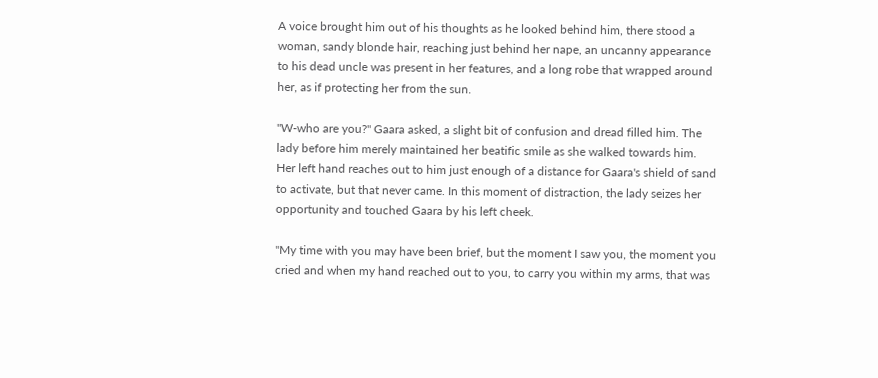A voice brought him out of his thoughts as he looked behind him, there stood a woman, sandy blonde hair, reaching just behind her nape, an uncanny appearance to his dead uncle was present in her features, and a long robe that wrapped around her, as if protecting her from the sun.

"W-who are you?" Gaara asked, a slight bit of confusion and dread filled him. The lady before him merely maintained her beatific smile as she walked towards him. Her left hand reaches out to him just enough of a distance for Gaara's shield of sand to activate, but that never came. In this moment of distraction, the lady seizes her opportunity and touched Gaara by his left cheek.

"My time with you may have been brief, but the moment I saw you, the moment you cried and when my hand reached out to you, to carry you within my arms, that was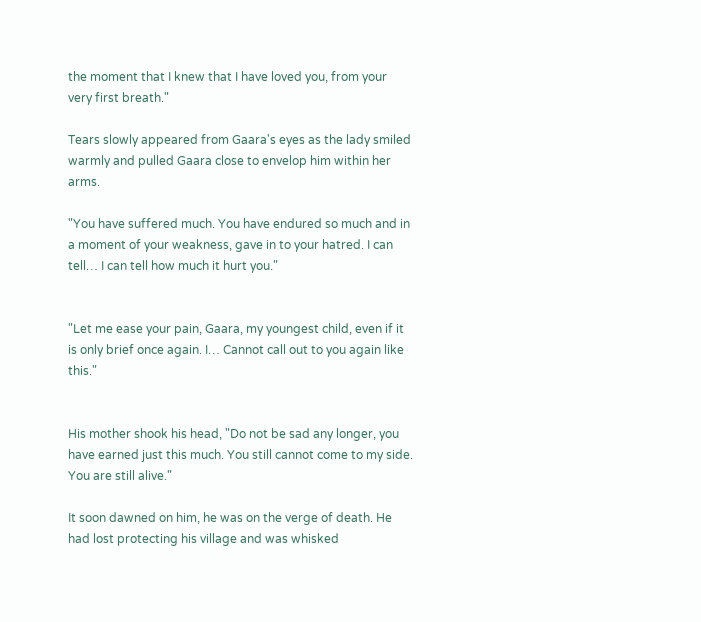the moment that I knew that I have loved you, from your very first breath."

Tears slowly appeared from Gaara's eyes as the lady smiled warmly and pulled Gaara close to envelop him within her arms.

"You have suffered much. You have endured so much and in a moment of your weakness, gave in to your hatred. I can tell… I can tell how much it hurt you."


"Let me ease your pain, Gaara, my youngest child, even if it is only brief once again. I… Cannot call out to you again like this."


His mother shook his head, "Do not be sad any longer, you have earned just this much. You still cannot come to my side. You are still alive."

It soon dawned on him, he was on the verge of death. He had lost protecting his village and was whisked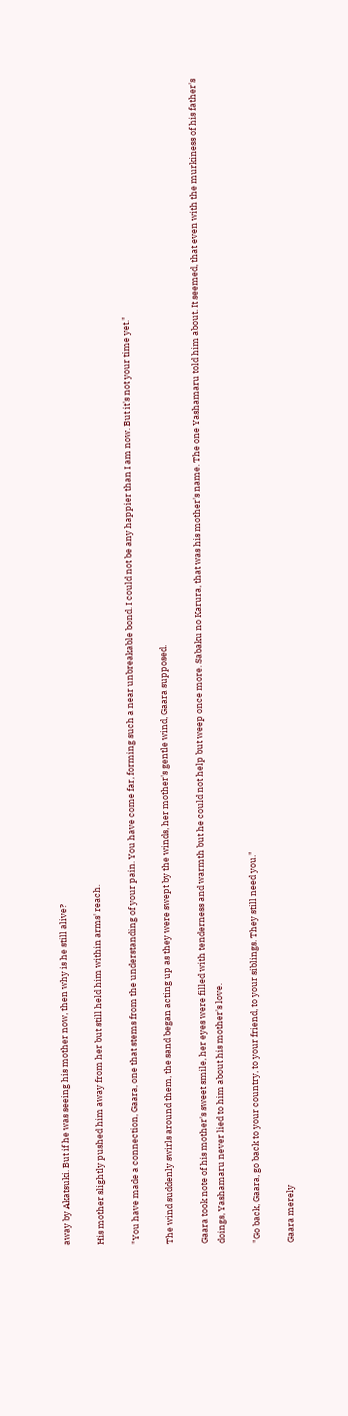away by Akatsuki. But if he was seeing his mother now, then why is he still alive?

His mother slightly pushed him away from her but still held him within arms' reach.

"You have made a connection, Gaara, one that stems from the understanding of your pain. You have come far, forming such a near unbreakable bond. I could not be any happier than I am now. But it's not your time yet."

The wind suddenly swirls around them, the sand began acting up as they were swept by the winds, her mother's gentle wind, Gaara supposed.

Gaara took note of his mother's sweet smile, her eyes were filled with tenderness and warmth but he could not help but weep once more. Sabaku no Karura, that was his mother's name. The one Yashamaru told him about. It seemed, that even with the murkiness of his father's doings, Yashamaru never lied to him about his mother's love.

"Go back, Gaara, go back to your country, to your friend, to your siblings. They still need you."

Gaara merely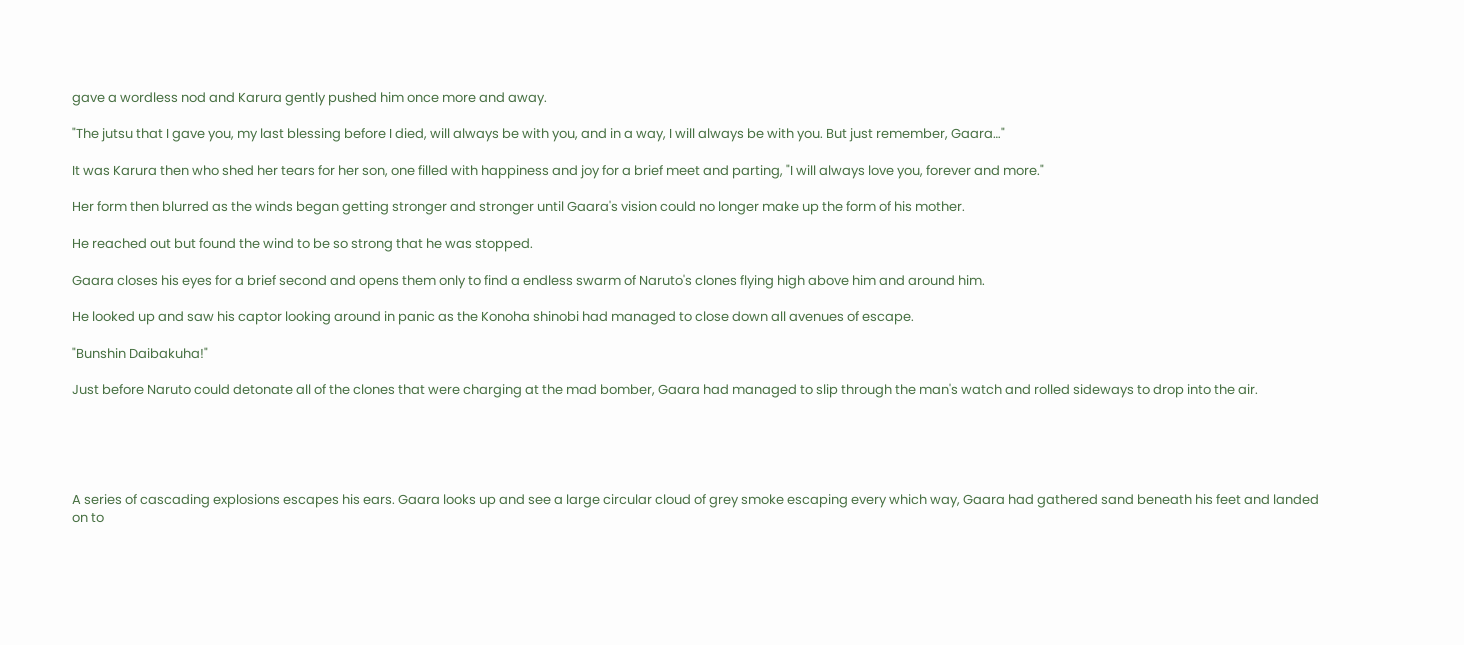gave a wordless nod and Karura gently pushed him once more and away.

"The jutsu that I gave you, my last blessing before I died, will always be with you, and in a way, I will always be with you. But just remember, Gaara…"

It was Karura then who shed her tears for her son, one filled with happiness and joy for a brief meet and parting, "I will always love you, forever and more."

Her form then blurred as the winds began getting stronger and stronger until Gaara's vision could no longer make up the form of his mother.

He reached out but found the wind to be so strong that he was stopped.

Gaara closes his eyes for a brief second and opens them only to find a endless swarm of Naruto's clones flying high above him and around him.

He looked up and saw his captor looking around in panic as the Konoha shinobi had managed to close down all avenues of escape.

"Bunshin Daibakuha!"

Just before Naruto could detonate all of the clones that were charging at the mad bomber, Gaara had managed to slip through the man's watch and rolled sideways to drop into the air.





A series of cascading explosions escapes his ears. Gaara looks up and see a large circular cloud of grey smoke escaping every which way, Gaara had gathered sand beneath his feet and landed on to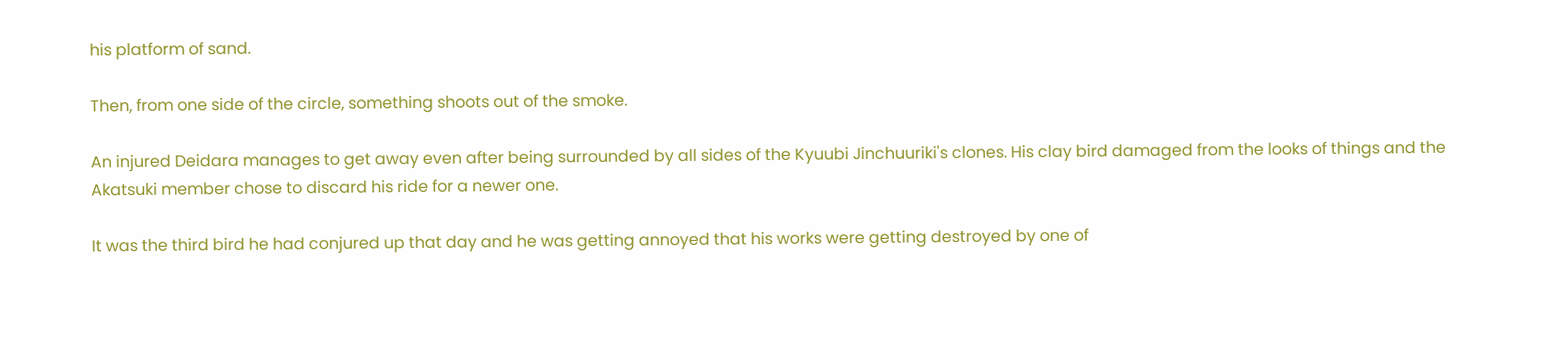his platform of sand.

Then, from one side of the circle, something shoots out of the smoke.

An injured Deidara manages to get away even after being surrounded by all sides of the Kyuubi Jinchuuriki's clones. His clay bird damaged from the looks of things and the Akatsuki member chose to discard his ride for a newer one.

It was the third bird he had conjured up that day and he was getting annoyed that his works were getting destroyed by one of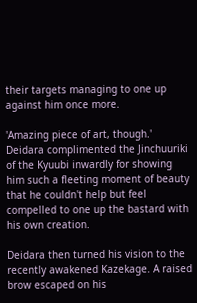their targets managing to one up against him once more.

'Amazing piece of art, though.' Deidara complimented the Jinchuuriki of the Kyuubi inwardly for showing him such a fleeting moment of beauty that he couldn't help but feel compelled to one up the bastard with his own creation.

Deidara then turned his vision to the recently awakened Kazekage. A raised brow escaped on his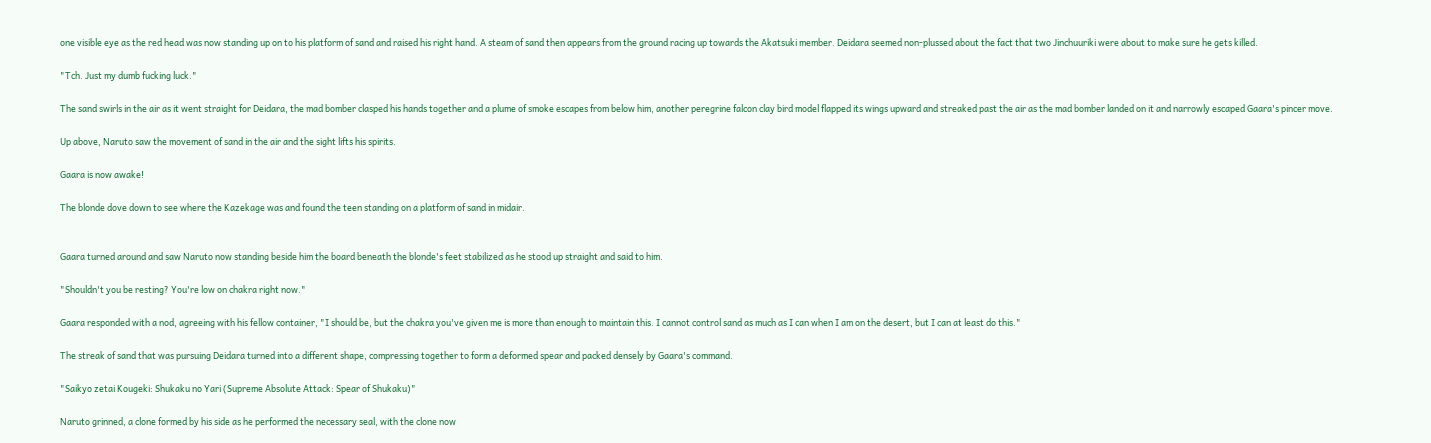one visible eye as the red head was now standing up on to his platform of sand and raised his right hand. A steam of sand then appears from the ground racing up towards the Akatsuki member. Deidara seemed non-plussed about the fact that two Jinchuuriki were about to make sure he gets killed.

"Tch. Just my dumb fucking luck."

The sand swirls in the air as it went straight for Deidara, the mad bomber clasped his hands together and a plume of smoke escapes from below him, another peregrine falcon clay bird model flapped its wings upward and streaked past the air as the mad bomber landed on it and narrowly escaped Gaara's pincer move.

Up above, Naruto saw the movement of sand in the air and the sight lifts his spirits.

Gaara is now awake!

The blonde dove down to see where the Kazekage was and found the teen standing on a platform of sand in midair.


Gaara turned around and saw Naruto now standing beside him the board beneath the blonde's feet stabilized as he stood up straight and said to him.

"Shouldn't you be resting? You're low on chakra right now."

Gaara responded with a nod, agreeing with his fellow container, "I should be, but the chakra you've given me is more than enough to maintain this. I cannot control sand as much as I can when I am on the desert, but I can at least do this."

The streak of sand that was pursuing Deidara turned into a different shape, compressing together to form a deformed spear and packed densely by Gaara's command.

"Saikyo zetai Kougeki: Shukaku no Yari (Supreme Absolute Attack: Spear of Shukaku)"

Naruto grinned, a clone formed by his side as he performed the necessary seal, with the clone now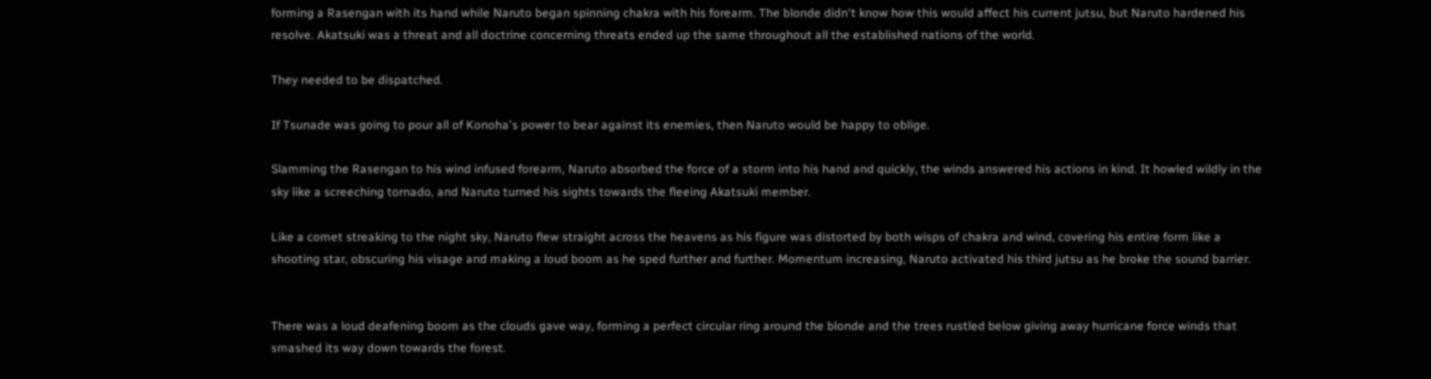forming a Rasengan with its hand while Naruto began spinning chakra with his forearm. The blonde didn't know how this would affect his current jutsu, but Naruto hardened his resolve. Akatsuki was a threat and all doctrine concerning threats ended up the same throughout all the established nations of the world.

They needed to be dispatched.

If Tsunade was going to pour all of Konoha's power to bear against its enemies, then Naruto would be happy to oblige.

Slamming the Rasengan to his wind infused forearm, Naruto absorbed the force of a storm into his hand and quickly, the winds answered his actions in kind. It howled wildly in the sky like a screeching tornado, and Naruto turned his sights towards the fleeing Akatsuki member.

Like a comet streaking to the night sky, Naruto flew straight across the heavens as his figure was distorted by both wisps of chakra and wind, covering his entire form like a shooting star, obscuring his visage and making a loud boom as he sped further and further. Momentum increasing, Naruto activated his third jutsu as he broke the sound barrier.


There was a loud deafening boom as the clouds gave way, forming a perfect circular ring around the blonde and the trees rustled below giving away hurricane force winds that smashed its way down towards the forest.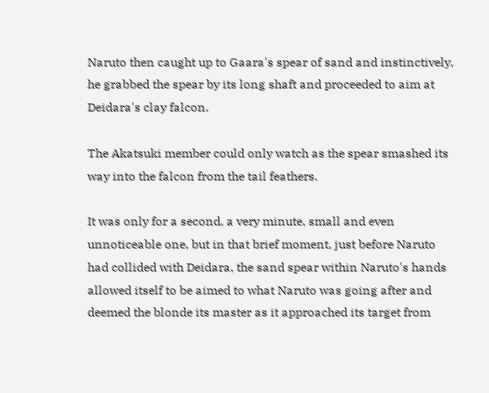Naruto then caught up to Gaara's spear of sand and instinctively, he grabbed the spear by its long shaft and proceeded to aim at Deidara's clay falcon.

The Akatsuki member could only watch as the spear smashed its way into the falcon from the tail feathers.

It was only for a second, a very minute, small and even unnoticeable one, but in that brief moment, just before Naruto had collided with Deidara, the sand spear within Naruto's hands allowed itself to be aimed to what Naruto was going after and deemed the blonde its master as it approached its target from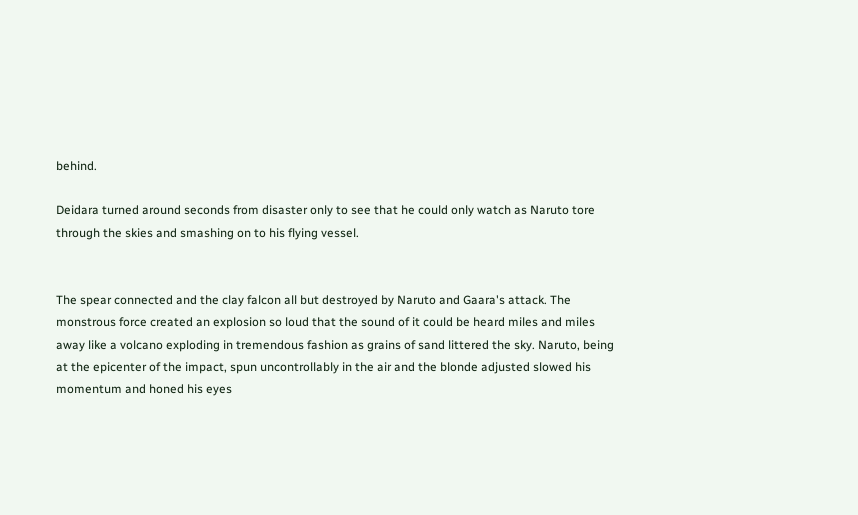behind.

Deidara turned around seconds from disaster only to see that he could only watch as Naruto tore through the skies and smashing on to his flying vessel.


The spear connected and the clay falcon all but destroyed by Naruto and Gaara's attack. The monstrous force created an explosion so loud that the sound of it could be heard miles and miles away like a volcano exploding in tremendous fashion as grains of sand littered the sky. Naruto, being at the epicenter of the impact, spun uncontrollably in the air and the blonde adjusted slowed his momentum and honed his eyes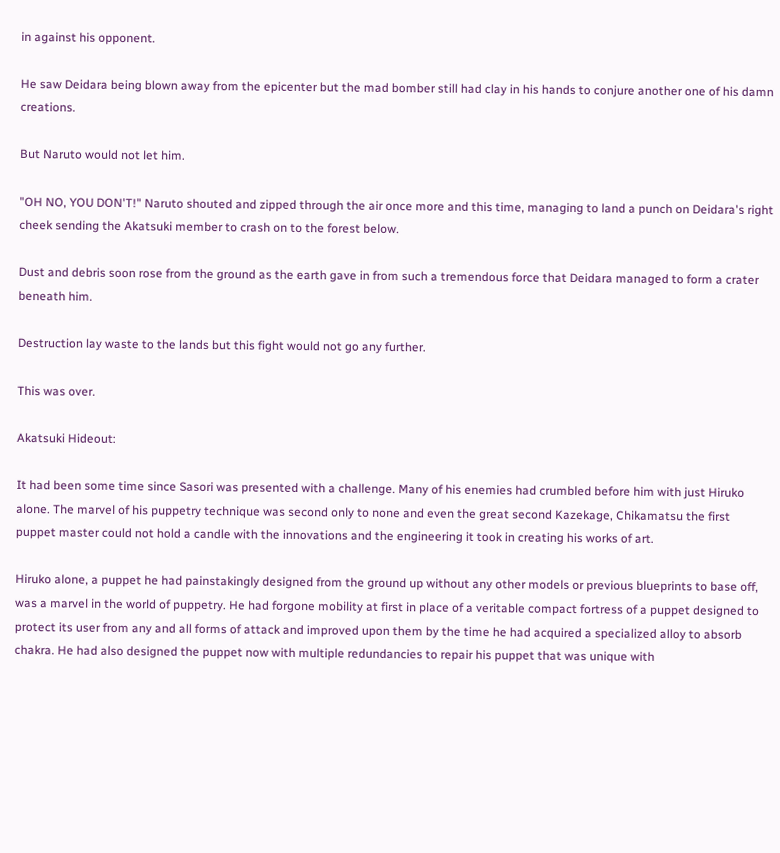in against his opponent.

He saw Deidara being blown away from the epicenter but the mad bomber still had clay in his hands to conjure another one of his damn creations.

But Naruto would not let him.

"OH NO, YOU DON'T!" Naruto shouted and zipped through the air once more and this time, managing to land a punch on Deidara's right cheek sending the Akatsuki member to crash on to the forest below.

Dust and debris soon rose from the ground as the earth gave in from such a tremendous force that Deidara managed to form a crater beneath him.

Destruction lay waste to the lands but this fight would not go any further.

This was over.

Akatsuki Hideout:

It had been some time since Sasori was presented with a challenge. Many of his enemies had crumbled before him with just Hiruko alone. The marvel of his puppetry technique was second only to none and even the great second Kazekage, Chikamatsu the first puppet master could not hold a candle with the innovations and the engineering it took in creating his works of art.

Hiruko alone, a puppet he had painstakingly designed from the ground up without any other models or previous blueprints to base off, was a marvel in the world of puppetry. He had forgone mobility at first in place of a veritable compact fortress of a puppet designed to protect its user from any and all forms of attack and improved upon them by the time he had acquired a specialized alloy to absorb chakra. He had also designed the puppet now with multiple redundancies to repair his puppet that was unique with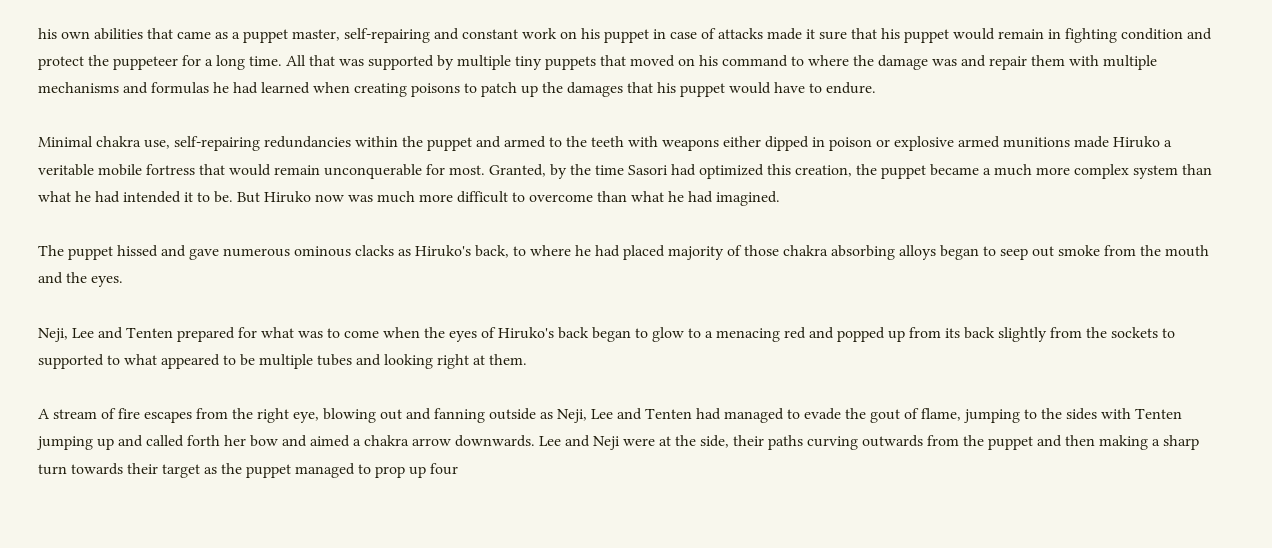his own abilities that came as a puppet master, self-repairing and constant work on his puppet in case of attacks made it sure that his puppet would remain in fighting condition and protect the puppeteer for a long time. All that was supported by multiple tiny puppets that moved on his command to where the damage was and repair them with multiple mechanisms and formulas he had learned when creating poisons to patch up the damages that his puppet would have to endure.

Minimal chakra use, self-repairing redundancies within the puppet and armed to the teeth with weapons either dipped in poison or explosive armed munitions made Hiruko a veritable mobile fortress that would remain unconquerable for most. Granted, by the time Sasori had optimized this creation, the puppet became a much more complex system than what he had intended it to be. But Hiruko now was much more difficult to overcome than what he had imagined.

The puppet hissed and gave numerous ominous clacks as Hiruko's back, to where he had placed majority of those chakra absorbing alloys began to seep out smoke from the mouth and the eyes.

Neji, Lee and Tenten prepared for what was to come when the eyes of Hiruko's back began to glow to a menacing red and popped up from its back slightly from the sockets to supported to what appeared to be multiple tubes and looking right at them.

A stream of fire escapes from the right eye, blowing out and fanning outside as Neji, Lee and Tenten had managed to evade the gout of flame, jumping to the sides with Tenten jumping up and called forth her bow and aimed a chakra arrow downwards. Lee and Neji were at the side, their paths curving outwards from the puppet and then making a sharp turn towards their target as the puppet managed to prop up four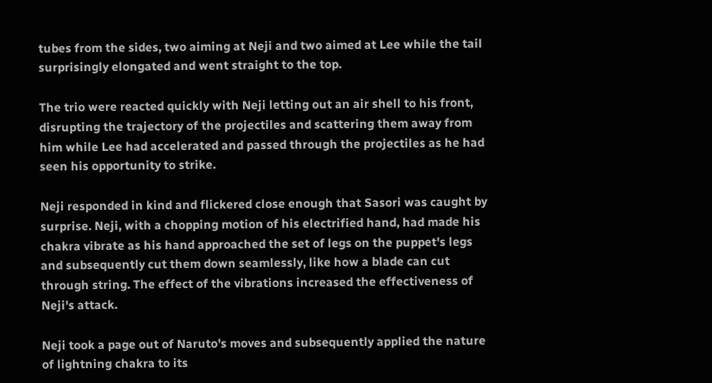tubes from the sides, two aiming at Neji and two aimed at Lee while the tail surprisingly elongated and went straight to the top.

The trio were reacted quickly with Neji letting out an air shell to his front, disrupting the trajectory of the projectiles and scattering them away from him while Lee had accelerated and passed through the projectiles as he had seen his opportunity to strike.

Neji responded in kind and flickered close enough that Sasori was caught by surprise. Neji, with a chopping motion of his electrified hand, had made his chakra vibrate as his hand approached the set of legs on the puppet's legs and subsequently cut them down seamlessly, like how a blade can cut through string. The effect of the vibrations increased the effectiveness of Neji's attack.

Neji took a page out of Naruto's moves and subsequently applied the nature of lightning chakra to its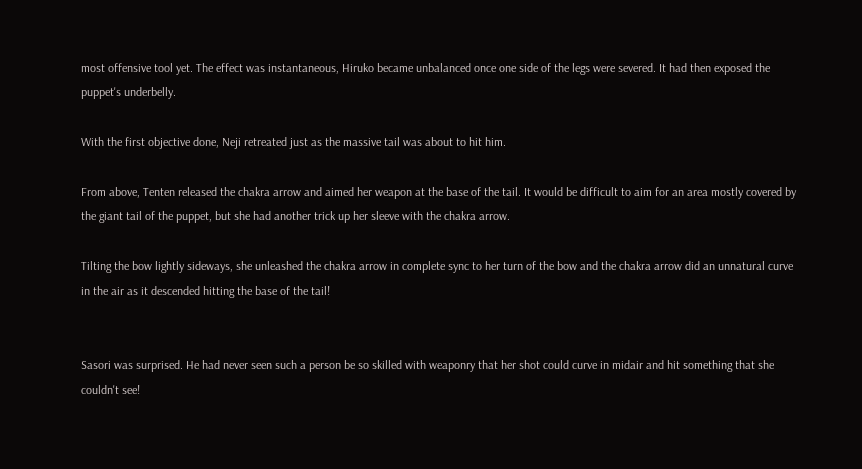most offensive tool yet. The effect was instantaneous, Hiruko became unbalanced once one side of the legs were severed. It had then exposed the puppet's underbelly.

With the first objective done, Neji retreated just as the massive tail was about to hit him.

From above, Tenten released the chakra arrow and aimed her weapon at the base of the tail. It would be difficult to aim for an area mostly covered by the giant tail of the puppet, but she had another trick up her sleeve with the chakra arrow.

Tilting the bow lightly sideways, she unleashed the chakra arrow in complete sync to her turn of the bow and the chakra arrow did an unnatural curve in the air as it descended hitting the base of the tail!


Sasori was surprised. He had never seen such a person be so skilled with weaponry that her shot could curve in midair and hit something that she couldn't see!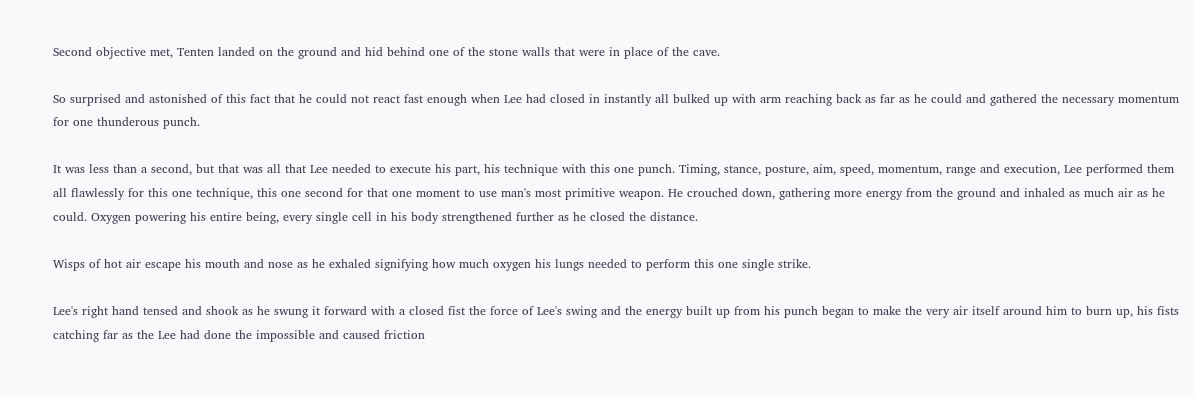Second objective met, Tenten landed on the ground and hid behind one of the stone walls that were in place of the cave.

So surprised and astonished of this fact that he could not react fast enough when Lee had closed in instantly all bulked up with arm reaching back as far as he could and gathered the necessary momentum for one thunderous punch.

It was less than a second, but that was all that Lee needed to execute his part, his technique with this one punch. Timing, stance, posture, aim, speed, momentum, range and execution, Lee performed them all flawlessly for this one technique, this one second for that one moment to use man's most primitive weapon. He crouched down, gathering more energy from the ground and inhaled as much air as he could. Oxygen powering his entire being, every single cell in his body strengthened further as he closed the distance.

Wisps of hot air escape his mouth and nose as he exhaled signifying how much oxygen his lungs needed to perform this one single strike.

Lee's right hand tensed and shook as he swung it forward with a closed fist the force of Lee's swing and the energy built up from his punch began to make the very air itself around him to burn up, his fists catching far as the Lee had done the impossible and caused friction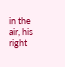in the air, his right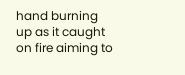hand burning up as it caught on fire aiming to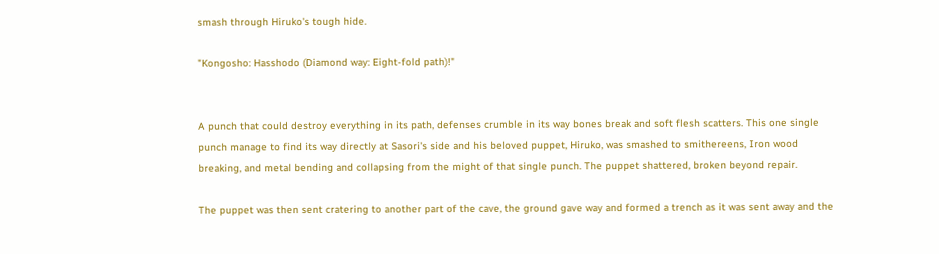smash through Hiruko's tough hide.

"Kongosho: Hasshodo (Diamond way: Eight-fold path)!"


A punch that could destroy everything in its path, defenses crumble in its way bones break and soft flesh scatters. This one single punch manage to find its way directly at Sasori's side and his beloved puppet, Hiruko, was smashed to smithereens, Iron wood breaking, and metal bending and collapsing from the might of that single punch. The puppet shattered, broken beyond repair.

The puppet was then sent cratering to another part of the cave, the ground gave way and formed a trench as it was sent away and the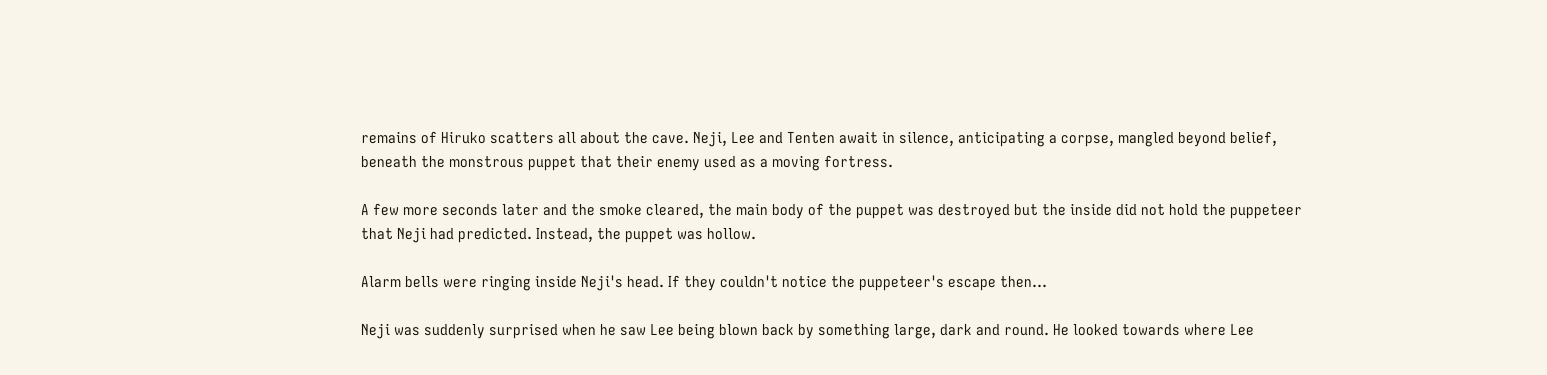remains of Hiruko scatters all about the cave. Neji, Lee and Tenten await in silence, anticipating a corpse, mangled beyond belief, beneath the monstrous puppet that their enemy used as a moving fortress.

A few more seconds later and the smoke cleared, the main body of the puppet was destroyed but the inside did not hold the puppeteer that Neji had predicted. Instead, the puppet was hollow.

Alarm bells were ringing inside Neji's head. If they couldn't notice the puppeteer's escape then…

Neji was suddenly surprised when he saw Lee being blown back by something large, dark and round. He looked towards where Lee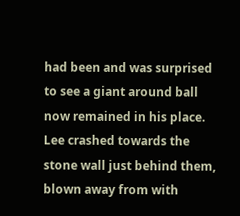had been and was surprised to see a giant around ball now remained in his place. Lee crashed towards the stone wall just behind them, blown away from with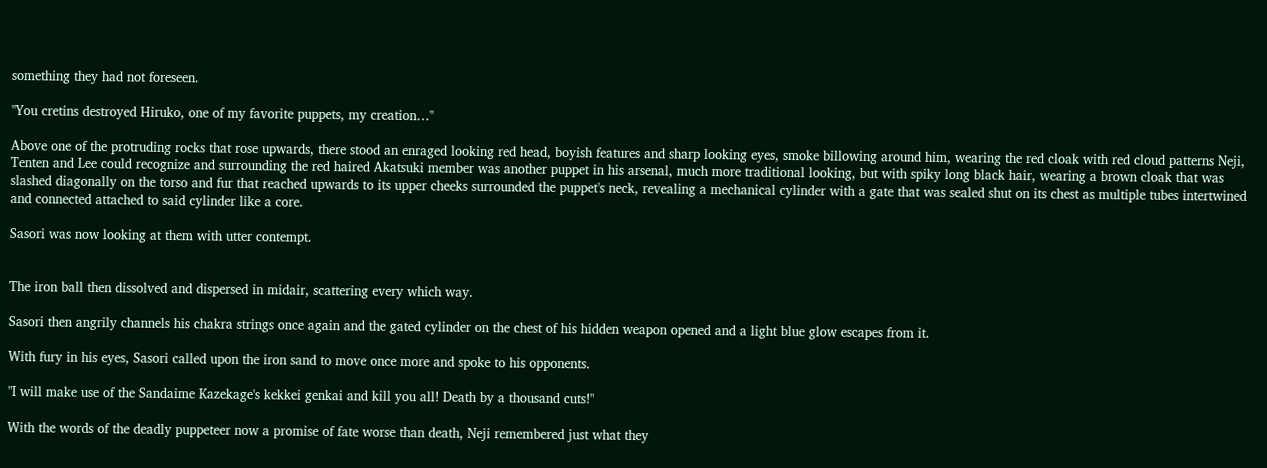something they had not foreseen.

"You cretins destroyed Hiruko, one of my favorite puppets, my creation…"

Above one of the protruding rocks that rose upwards, there stood an enraged looking red head, boyish features and sharp looking eyes, smoke billowing around him, wearing the red cloak with red cloud patterns Neji, Tenten and Lee could recognize and surrounding the red haired Akatsuki member was another puppet in his arsenal, much more traditional looking, but with spiky long black hair, wearing a brown cloak that was slashed diagonally on the torso and fur that reached upwards to its upper cheeks surrounded the puppet's neck, revealing a mechanical cylinder with a gate that was sealed shut on its chest as multiple tubes intertwined and connected attached to said cylinder like a core.

Sasori was now looking at them with utter contempt.


The iron ball then dissolved and dispersed in midair, scattering every which way.

Sasori then angrily channels his chakra strings once again and the gated cylinder on the chest of his hidden weapon opened and a light blue glow escapes from it.

With fury in his eyes, Sasori called upon the iron sand to move once more and spoke to his opponents.

"I will make use of the Sandaime Kazekage's kekkei genkai and kill you all! Death by a thousand cuts!"

With the words of the deadly puppeteer now a promise of fate worse than death, Neji remembered just what they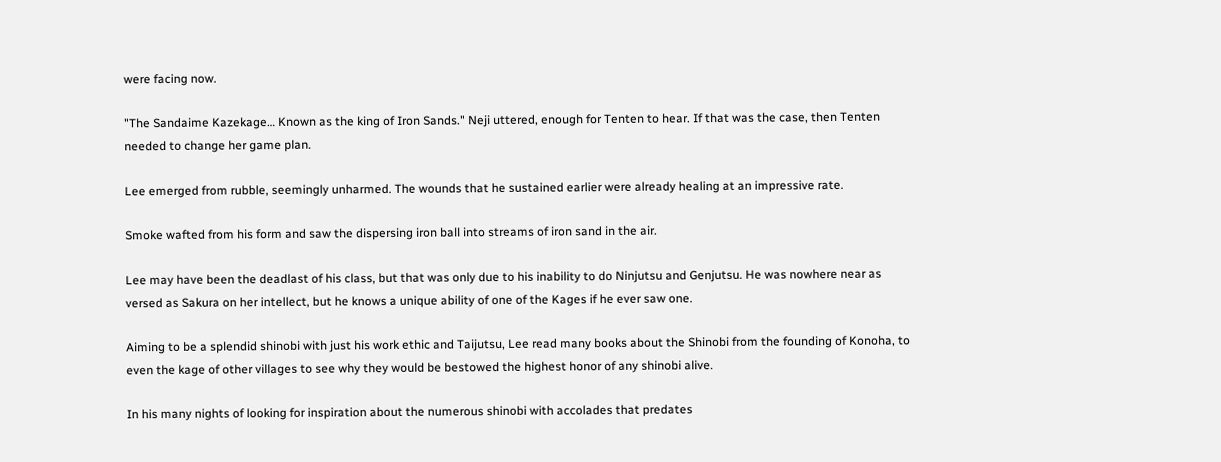were facing now.

"The Sandaime Kazekage… Known as the king of Iron Sands." Neji uttered, enough for Tenten to hear. If that was the case, then Tenten needed to change her game plan.

Lee emerged from rubble, seemingly unharmed. The wounds that he sustained earlier were already healing at an impressive rate.

Smoke wafted from his form and saw the dispersing iron ball into streams of iron sand in the air.

Lee may have been the deadlast of his class, but that was only due to his inability to do Ninjutsu and Genjutsu. He was nowhere near as versed as Sakura on her intellect, but he knows a unique ability of one of the Kages if he ever saw one.

Aiming to be a splendid shinobi with just his work ethic and Taijutsu, Lee read many books about the Shinobi from the founding of Konoha, to even the kage of other villages to see why they would be bestowed the highest honor of any shinobi alive.

In his many nights of looking for inspiration about the numerous shinobi with accolades that predates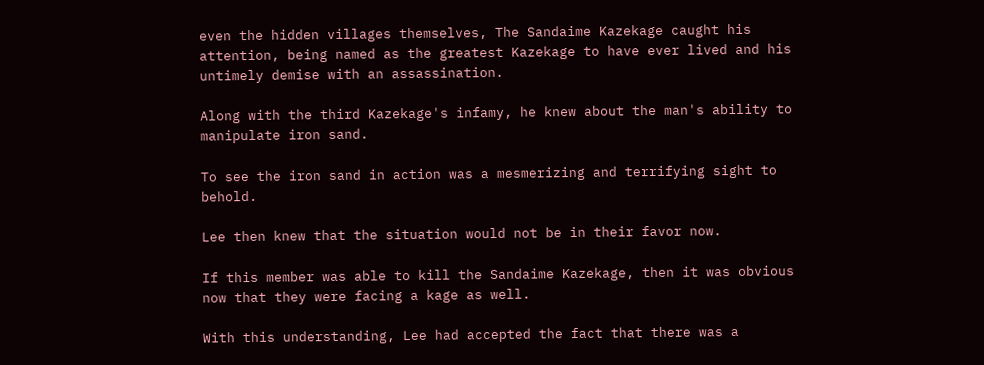even the hidden villages themselves, The Sandaime Kazekage caught his attention, being named as the greatest Kazekage to have ever lived and his untimely demise with an assassination.

Along with the third Kazekage's infamy, he knew about the man's ability to manipulate iron sand.

To see the iron sand in action was a mesmerizing and terrifying sight to behold.

Lee then knew that the situation would not be in their favor now.

If this member was able to kill the Sandaime Kazekage, then it was obvious now that they were facing a kage as well.

With this understanding, Lee had accepted the fact that there was a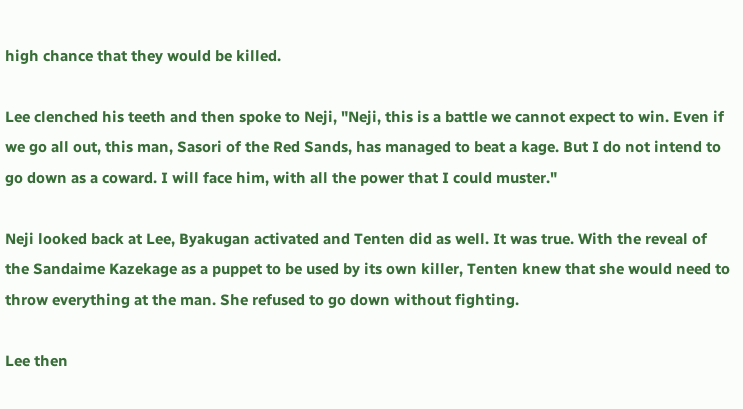high chance that they would be killed.

Lee clenched his teeth and then spoke to Neji, "Neji, this is a battle we cannot expect to win. Even if we go all out, this man, Sasori of the Red Sands, has managed to beat a kage. But I do not intend to go down as a coward. I will face him, with all the power that I could muster."

Neji looked back at Lee, Byakugan activated and Tenten did as well. It was true. With the reveal of the Sandaime Kazekage as a puppet to be used by its own killer, Tenten knew that she would need to throw everything at the man. She refused to go down without fighting.

Lee then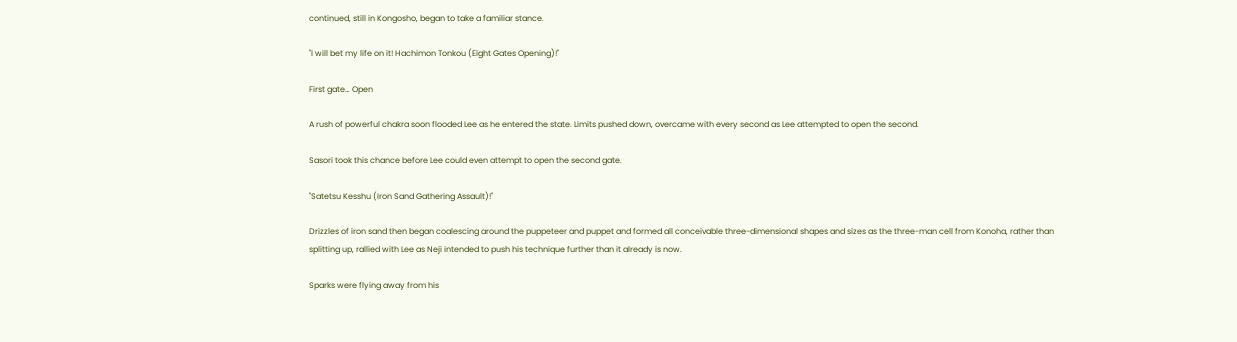continued, still in Kongosho, began to take a familiar stance.

"I will bet my life on it! Hachimon Tonkou (Eight Gates Opening)!"

First gate… Open

A rush of powerful chakra soon flooded Lee as he entered the state. Limits pushed down, overcame with every second as Lee attempted to open the second.

Sasori took this chance before Lee could even attempt to open the second gate.

"Satetsu Kesshu (Iron Sand Gathering Assault)!"

Drizzles of iron sand then began coalescing around the puppeteer and puppet and formed all conceivable three-dimensional shapes and sizes as the three-man cell from Konoha, rather than splitting up, rallied with Lee as Neji intended to push his technique further than it already is now.

Sparks were flying away from his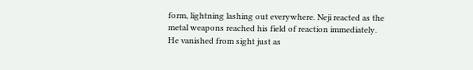form, lightning lashing out everywhere. Neji reacted as the metal weapons reached his field of reaction immediately. He vanished from sight just as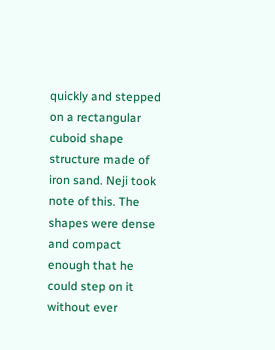quickly and stepped on a rectangular cuboid shape structure made of iron sand. Neji took note of this. The shapes were dense and compact enough that he could step on it without ever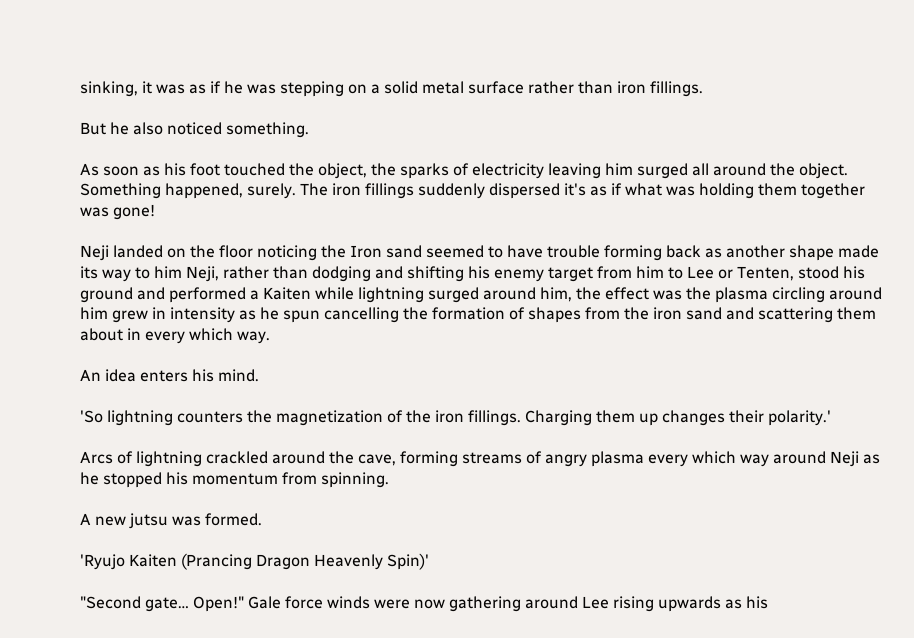sinking, it was as if he was stepping on a solid metal surface rather than iron fillings.

But he also noticed something.

As soon as his foot touched the object, the sparks of electricity leaving him surged all around the object. Something happened, surely. The iron fillings suddenly dispersed it's as if what was holding them together was gone!

Neji landed on the floor noticing the Iron sand seemed to have trouble forming back as another shape made its way to him Neji, rather than dodging and shifting his enemy target from him to Lee or Tenten, stood his ground and performed a Kaiten while lightning surged around him, the effect was the plasma circling around him grew in intensity as he spun cancelling the formation of shapes from the iron sand and scattering them about in every which way.

An idea enters his mind.

'So lightning counters the magnetization of the iron fillings. Charging them up changes their polarity.'

Arcs of lightning crackled around the cave, forming streams of angry plasma every which way around Neji as he stopped his momentum from spinning.

A new jutsu was formed.

'Ryujo Kaiten (Prancing Dragon Heavenly Spin)'

"Second gate… Open!" Gale force winds were now gathering around Lee rising upwards as his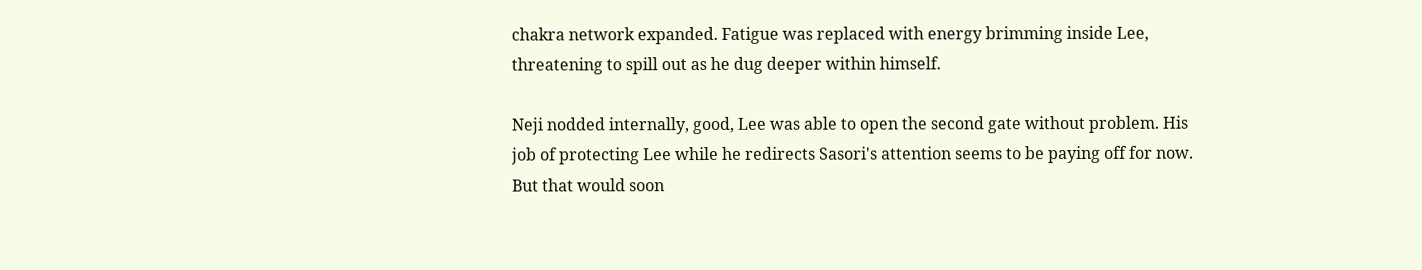chakra network expanded. Fatigue was replaced with energy brimming inside Lee, threatening to spill out as he dug deeper within himself.

Neji nodded internally, good, Lee was able to open the second gate without problem. His job of protecting Lee while he redirects Sasori's attention seems to be paying off for now. But that would soon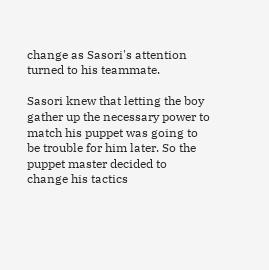change as Sasori's attention turned to his teammate.

Sasori knew that letting the boy gather up the necessary power to match his puppet was going to be trouble for him later. So the puppet master decided to change his tactics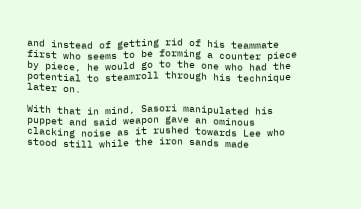and instead of getting rid of his teammate first who seems to be forming a counter piece by piece, he would go to the one who had the potential to steamroll through his technique later on.

With that in mind, Sasori manipulated his puppet and said weapon gave an ominous clacking noise as it rushed towards Lee who stood still while the iron sands made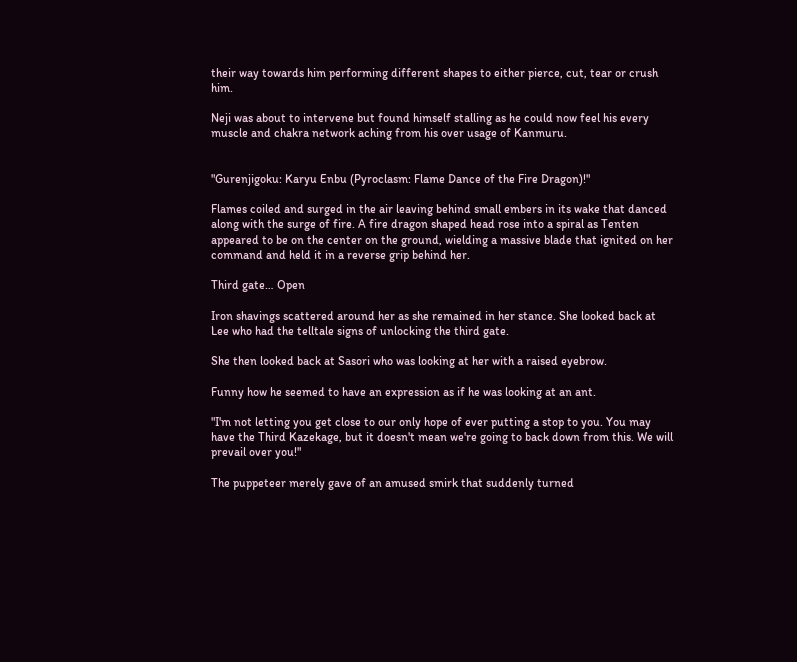their way towards him performing different shapes to either pierce, cut, tear or crush him.

Neji was about to intervene but found himself stalling as he could now feel his every muscle and chakra network aching from his over usage of Kanmuru.


"Gurenjigoku: Karyu Enbu (Pyroclasm: Flame Dance of the Fire Dragon)!"

Flames coiled and surged in the air leaving behind small embers in its wake that danced along with the surge of fire. A fire dragon shaped head rose into a spiral as Tenten appeared to be on the center on the ground, wielding a massive blade that ignited on her command and held it in a reverse grip behind her.

Third gate… Open

Iron shavings scattered around her as she remained in her stance. She looked back at Lee who had the telltale signs of unlocking the third gate.

She then looked back at Sasori who was looking at her with a raised eyebrow.

Funny how he seemed to have an expression as if he was looking at an ant.

"I'm not letting you get close to our only hope of ever putting a stop to you. You may have the Third Kazekage, but it doesn't mean we're going to back down from this. We will prevail over you!"

The puppeteer merely gave of an amused smirk that suddenly turned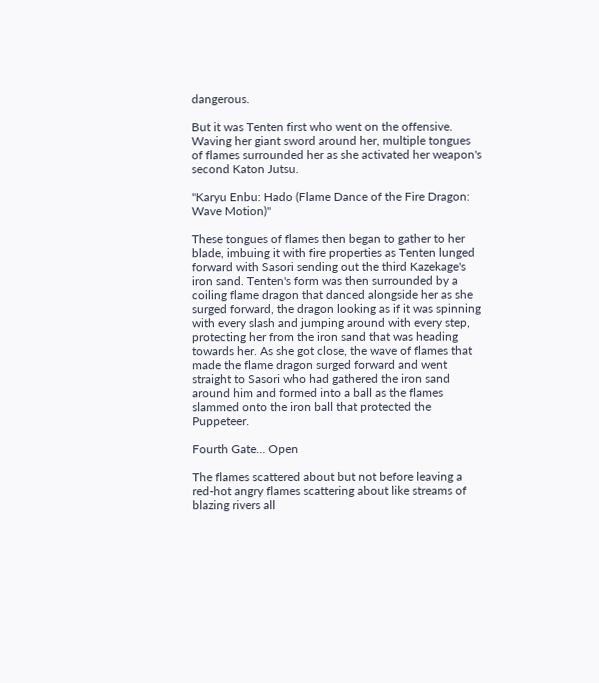dangerous.

But it was Tenten first who went on the offensive. Waving her giant sword around her, multiple tongues of flames surrounded her as she activated her weapon's second Katon Jutsu.

"Karyu Enbu: Hado (Flame Dance of the Fire Dragon: Wave Motion)"

These tongues of flames then began to gather to her blade, imbuing it with fire properties as Tenten lunged forward with Sasori sending out the third Kazekage's iron sand. Tenten's form was then surrounded by a coiling flame dragon that danced alongside her as she surged forward, the dragon looking as if it was spinning with every slash and jumping around with every step, protecting her from the iron sand that was heading towards her. As she got close, the wave of flames that made the flame dragon surged forward and went straight to Sasori who had gathered the iron sand around him and formed into a ball as the flames slammed onto the iron ball that protected the Puppeteer.

Fourth Gate… Open

The flames scattered about but not before leaving a red-hot angry flames scattering about like streams of blazing rivers all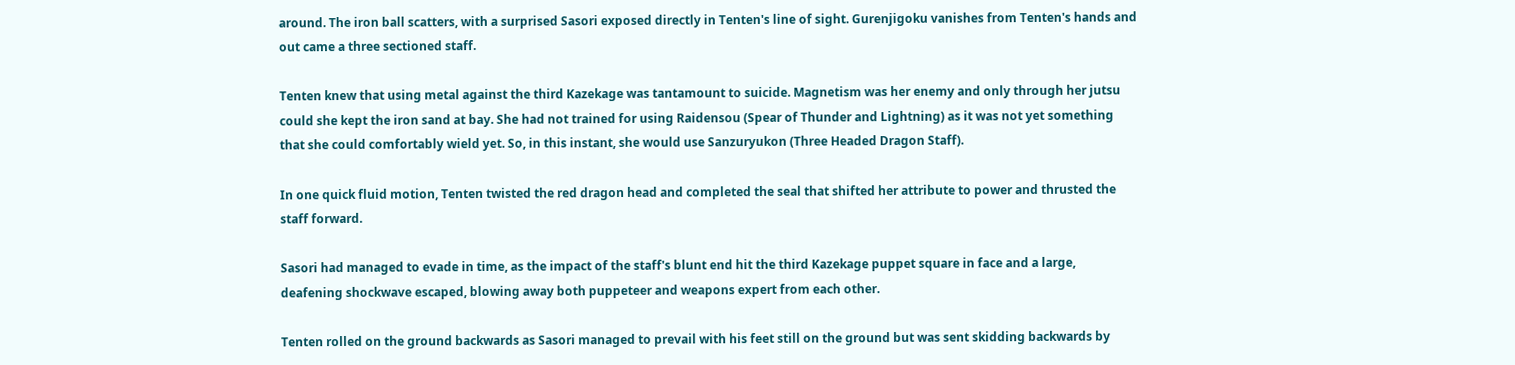around. The iron ball scatters, with a surprised Sasori exposed directly in Tenten's line of sight. Gurenjigoku vanishes from Tenten's hands and out came a three sectioned staff.

Tenten knew that using metal against the third Kazekage was tantamount to suicide. Magnetism was her enemy and only through her jutsu could she kept the iron sand at bay. She had not trained for using Raidensou (Spear of Thunder and Lightning) as it was not yet something that she could comfortably wield yet. So, in this instant, she would use Sanzuryukon (Three Headed Dragon Staff).

In one quick fluid motion, Tenten twisted the red dragon head and completed the seal that shifted her attribute to power and thrusted the staff forward.

Sasori had managed to evade in time, as the impact of the staff's blunt end hit the third Kazekage puppet square in face and a large, deafening shockwave escaped, blowing away both puppeteer and weapons expert from each other.

Tenten rolled on the ground backwards as Sasori managed to prevail with his feet still on the ground but was sent skidding backwards by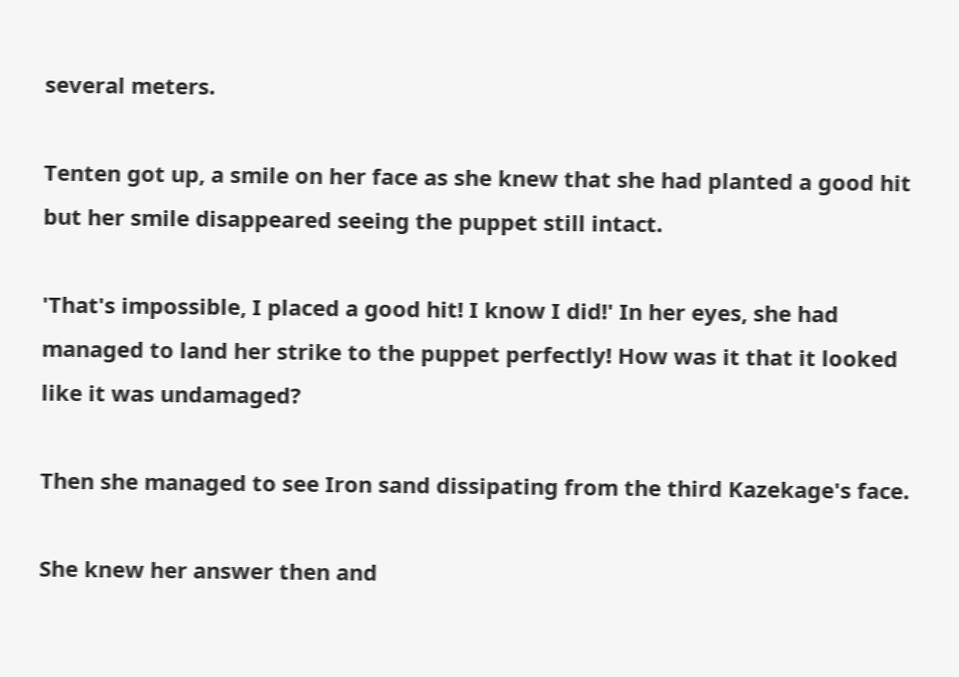several meters.

Tenten got up, a smile on her face as she knew that she had planted a good hit but her smile disappeared seeing the puppet still intact.

'That's impossible, I placed a good hit! I know I did!' In her eyes, she had managed to land her strike to the puppet perfectly! How was it that it looked like it was undamaged?

Then she managed to see Iron sand dissipating from the third Kazekage's face.

She knew her answer then and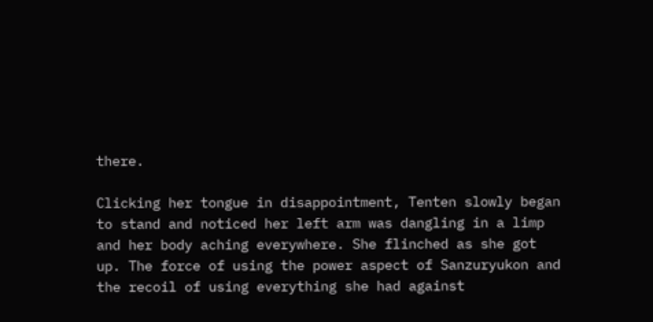there.

Clicking her tongue in disappointment, Tenten slowly began to stand and noticed her left arm was dangling in a limp and her body aching everywhere. She flinched as she got up. The force of using the power aspect of Sanzuryukon and the recoil of using everything she had against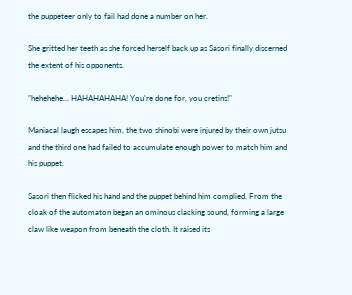the puppeteer only to fail had done a number on her.

She gritted her teeth as she forced herself back up as Sasori finally discerned the extent of his opponents.

"hehehehe… HAHAHAHAHA! You're done for, you cretins!"

Maniacal laugh escapes him, the two shinobi were injured by their own jutsu and the third one had failed to accumulate enough power to match him and his puppet.

Sasori then flicked his hand and the puppet behind him complied. From the cloak of the automaton began an ominous clacking sound, forming a large claw like weapon from beneath the cloth. It raised its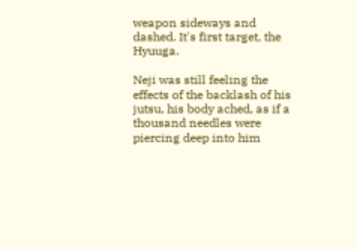weapon sideways and dashed. It's first target, the Hyuuga.

Neji was still feeling the effects of the backlash of his jutsu, his body ached, as if a thousand needles were piercing deep into him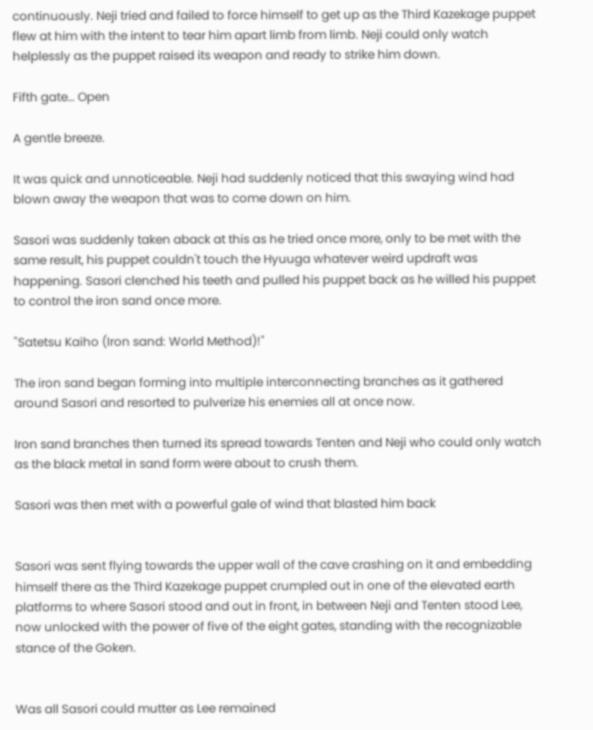continuously. Neji tried and failed to force himself to get up as the Third Kazekage puppet flew at him with the intent to tear him apart limb from limb. Neji could only watch helplessly as the puppet raised its weapon and ready to strike him down.

Fifth gate… Open

A gentle breeze.

It was quick and unnoticeable. Neji had suddenly noticed that this swaying wind had blown away the weapon that was to come down on him.

Sasori was suddenly taken aback at this as he tried once more, only to be met with the same result, his puppet couldn't touch the Hyuuga whatever weird updraft was happening. Sasori clenched his teeth and pulled his puppet back as he willed his puppet to control the iron sand once more.

"Satetsu Kaiho (Iron sand: World Method)!"

The iron sand began forming into multiple interconnecting branches as it gathered around Sasori and resorted to pulverize his enemies all at once now.

Iron sand branches then turned its spread towards Tenten and Neji who could only watch as the black metal in sand form were about to crush them.

Sasori was then met with a powerful gale of wind that blasted him back


Sasori was sent flying towards the upper wall of the cave crashing on it and embedding himself there as the Third Kazekage puppet crumpled out in one of the elevated earth platforms to where Sasori stood and out in front, in between Neji and Tenten stood Lee, now unlocked with the power of five of the eight gates, standing with the recognizable stance of the Goken.


Was all Sasori could mutter as Lee remained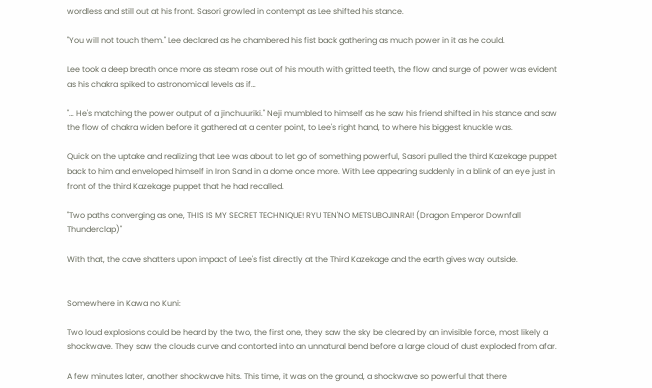wordless and still out at his front. Sasori growled in contempt as Lee shifted his stance.

"You will not touch them." Lee declared as he chambered his fist back gathering as much power in it as he could.

Lee took a deep breath once more as steam rose out of his mouth with gritted teeth, the flow and surge of power was evident as his chakra spiked to astronomical levels as if…

"… He's matching the power output of a jinchuuriki." Neji mumbled to himself as he saw his friend shifted in his stance and saw the flow of chakra widen before it gathered at a center point, to Lee's right hand, to where his biggest knuckle was.

Quick on the uptake and realizing that Lee was about to let go of something powerful, Sasori pulled the third Kazekage puppet back to him and enveloped himself in Iron Sand in a dome once more. With Lee appearing suddenly in a blink of an eye just in front of the third Kazekage puppet that he had recalled.

"Two paths converging as one, THIS IS MY SECRET TECHNIQUE! RYU TEN'NO METSUBOJINRAI! (Dragon Emperor Downfall Thunderclap)"

With that, the cave shatters upon impact of Lee's fist directly at the Third Kazekage and the earth gives way outside.


Somewhere in Kawa no Kuni:

Two loud explosions could be heard by the two, the first one, they saw the sky be cleared by an invisible force, most likely a shockwave. They saw the clouds curve and contorted into an unnatural bend before a large cloud of dust exploded from afar.

A few minutes later, another shockwave hits. This time, it was on the ground, a shockwave so powerful that there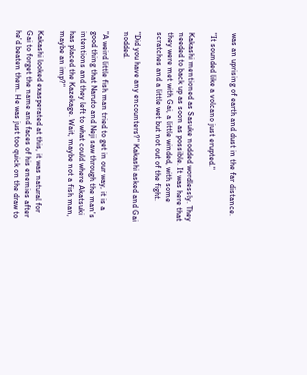was an uprising of earth and dust in the far distance.

"It sounded like a volcano just erupted."

Kakashi mentioned as Sasuke nodded wordlessly. They needed to back up as soon as possible. It was here that they were met with Gai, a little winded, with some scratches and a little wet but not out of the fight.

"Did you have any encounters?" Kakashi asked and Gai nodded.

"A weird little fish man tried to get in our way, it is a good thing that Naruto and Neji saw through the man's intentions and they left to what could where Akatsuki has placed the Kazekage. Wait, maybe not a fish man, maybe an imp?"

Kakashi looked exasperated at this, it was natural for Gai to forget the name and faces of his enemies after he'd beaten them. He was just too quick on the draw to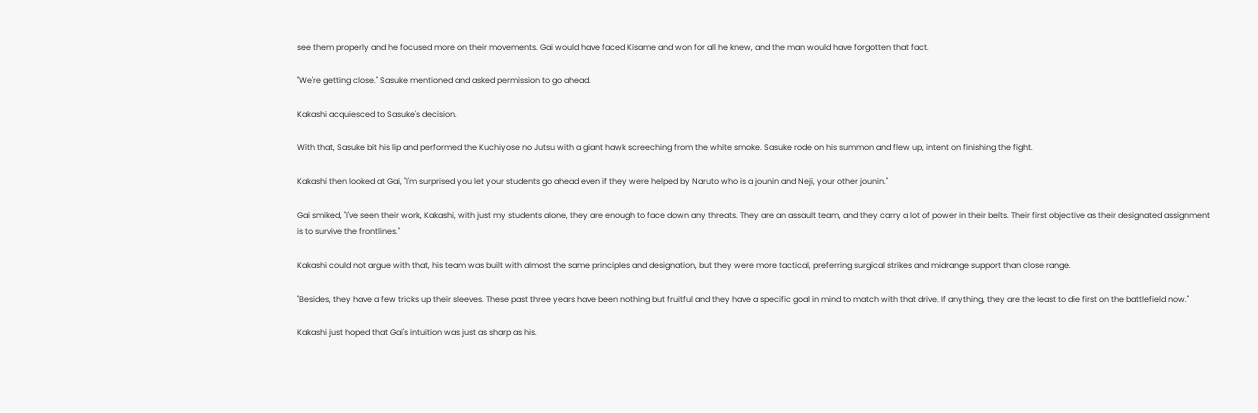see them properly and he focused more on their movements. Gai would have faced Kisame and won for all he knew, and the man would have forgotten that fact.

"We're getting close." Sasuke mentioned and asked permission to go ahead.

Kakashi acquiesced to Sasuke's decision.

With that, Sasuke bit his lip and performed the Kuchiyose no Jutsu with a giant hawk screeching from the white smoke. Sasuke rode on his summon and flew up, intent on finishing the fight.

Kakashi then looked at Gai, "I'm surprised you let your students go ahead even if they were helped by Naruto who is a jounin and Neji, your other jounin."

Gai smiked, "I've seen their work, Kakashi, with just my students alone, they are enough to face down any threats. They are an assault team, and they carry a lot of power in their belts. Their first objective as their designated assignment is to survive the frontlines."

Kakashi could not argue with that, his team was built with almost the same principles and designation, but they were more tactical, preferring surgical strikes and midrange support than close range.

"Besides, they have a few tricks up their sleeves. These past three years have been nothing but fruitful and they have a specific goal in mind to match with that drive. If anything, they are the least to die first on the battlefield now."

Kakashi just hoped that Gai's intuition was just as sharp as his.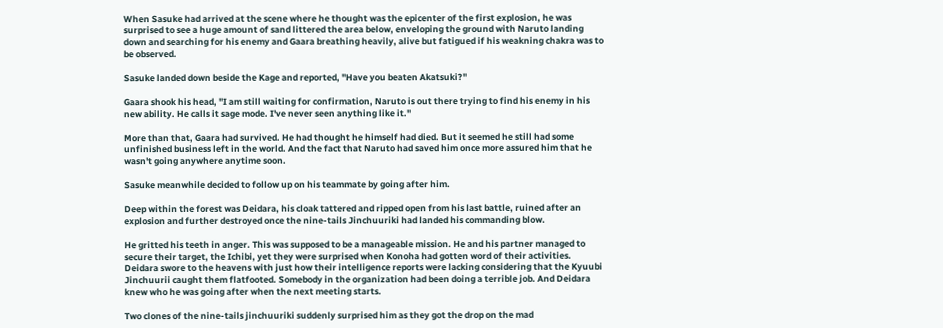When Sasuke had arrived at the scene where he thought was the epicenter of the first explosion, he was surprised to see a huge amount of sand littered the area below, enveloping the ground with Naruto landing down and searching for his enemy and Gaara breathing heavily, alive but fatigued if his weakning chakra was to be observed.

Sasuke landed down beside the Kage and reported, "Have you beaten Akatsuki?"

Gaara shook his head, "I am still waiting for confirmation, Naruto is out there trying to find his enemy in his new ability. He calls it sage mode. I've never seen anything like it."

More than that, Gaara had survived. He had thought he himself had died. But it seemed he still had some unfinished business left in the world. And the fact that Naruto had saved him once more assured him that he wasn't going anywhere anytime soon.

Sasuke meanwhile decided to follow up on his teammate by going after him.

Deep within the forest was Deidara, his cloak tattered and ripped open from his last battle, ruined after an explosion and further destroyed once the nine-tails Jinchuuriki had landed his commanding blow.

He gritted his teeth in anger. This was supposed to be a manageable mission. He and his partner managed to secure their target, the Ichibi, yet they were surprised when Konoha had gotten word of their activities. Deidara swore to the heavens with just how their intelligence reports were lacking considering that the Kyuubi Jinchuurii caught them flatfooted. Somebody in the organization had been doing a terrible job. And Deidara knew who he was going after when the next meeting starts.

Two clones of the nine-tails jinchuuriki suddenly surprised him as they got the drop on the mad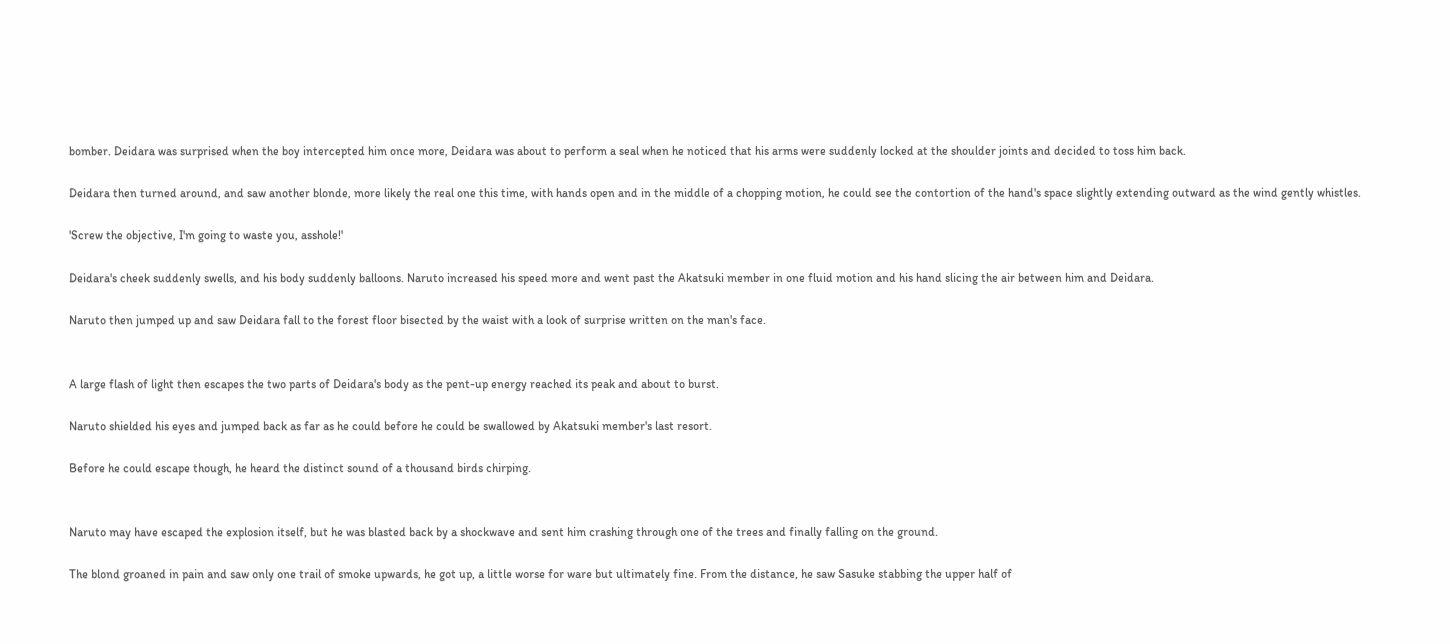bomber. Deidara was surprised when the boy intercepted him once more, Deidara was about to perform a seal when he noticed that his arms were suddenly locked at the shoulder joints and decided to toss him back.

Deidara then turned around, and saw another blonde, more likely the real one this time, with hands open and in the middle of a chopping motion, he could see the contortion of the hand's space slightly extending outward as the wind gently whistles.

'Screw the objective, I'm going to waste you, asshole!'

Deidara's cheek suddenly swells, and his body suddenly balloons. Naruto increased his speed more and went past the Akatsuki member in one fluid motion and his hand slicing the air between him and Deidara.

Naruto then jumped up and saw Deidara fall to the forest floor bisected by the waist with a look of surprise written on the man's face.


A large flash of light then escapes the two parts of Deidara's body as the pent-up energy reached its peak and about to burst.

Naruto shielded his eyes and jumped back as far as he could before he could be swallowed by Akatsuki member's last resort.

Before he could escape though, he heard the distinct sound of a thousand birds chirping.


Naruto may have escaped the explosion itself, but he was blasted back by a shockwave and sent him crashing through one of the trees and finally falling on the ground.

The blond groaned in pain and saw only one trail of smoke upwards, he got up, a little worse for ware but ultimately fine. From the distance, he saw Sasuke stabbing the upper half of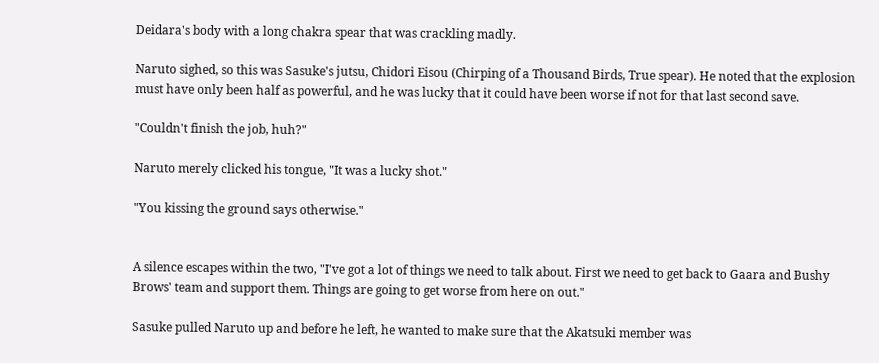Deidara's body with a long chakra spear that was crackling madly.

Naruto sighed, so this was Sasuke's jutsu, Chidori Eisou (Chirping of a Thousand Birds, True spear). He noted that the explosion must have only been half as powerful, and he was lucky that it could have been worse if not for that last second save.

"Couldn't finish the job, huh?"

Naruto merely clicked his tongue, "It was a lucky shot."

"You kissing the ground says otherwise."


A silence escapes within the two, "I've got a lot of things we need to talk about. First we need to get back to Gaara and Bushy Brows' team and support them. Things are going to get worse from here on out."

Sasuke pulled Naruto up and before he left, he wanted to make sure that the Akatsuki member was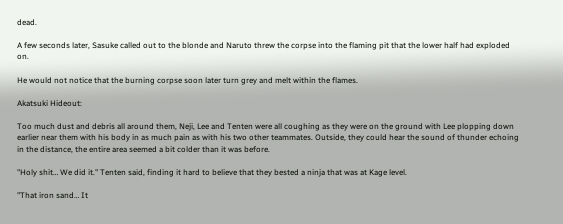dead.

A few seconds later, Sasuke called out to the blonde and Naruto threw the corpse into the flaming pit that the lower half had exploded on.

He would not notice that the burning corpse soon later turn grey and melt within the flames.

Akatsuki Hideout:

Too much dust and debris all around them, Neji, Lee and Tenten were all coughing as they were on the ground with Lee plopping down earlier near them with his body in as much pain as with his two other teammates. Outside, they could hear the sound of thunder echoing in the distance, the entire area seemed a bit colder than it was before.

"Holy shit… We did it." Tenten said, finding it hard to believe that they bested a ninja that was at Kage level.

"That iron sand… It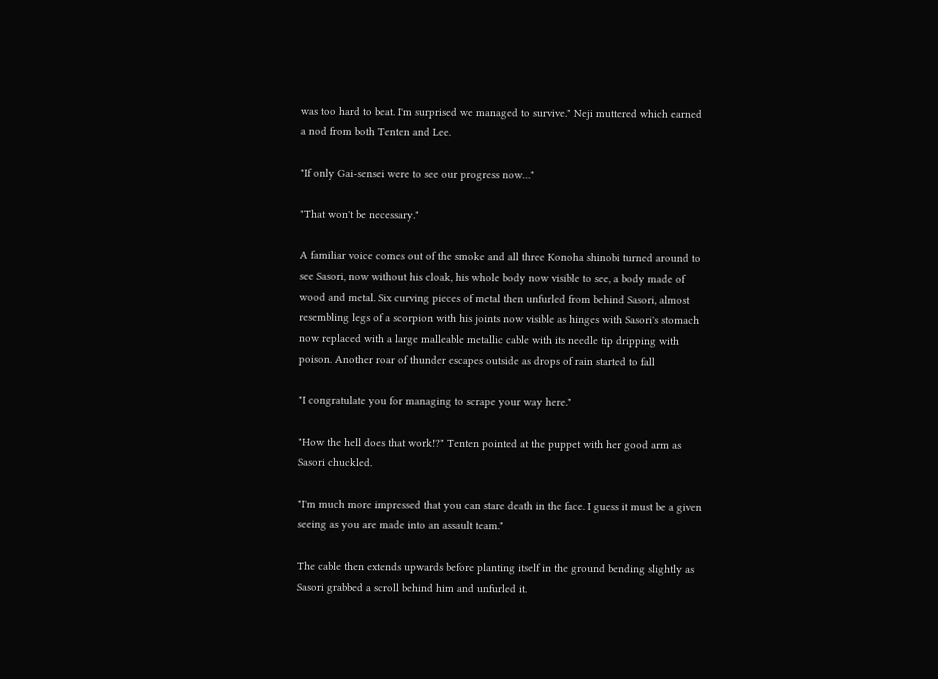was too hard to beat. I'm surprised we managed to survive." Neji muttered which earned a nod from both Tenten and Lee.

"If only Gai-sensei were to see our progress now…"

"That won't be necessary."

A familiar voice comes out of the smoke and all three Konoha shinobi turned around to see Sasori, now without his cloak, his whole body now visible to see, a body made of wood and metal. Six curving pieces of metal then unfurled from behind Sasori, almost resembling legs of a scorpion with his joints now visible as hinges with Sasori's stomach now replaced with a large malleable metallic cable with its needle tip dripping with poison. Another roar of thunder escapes outside as drops of rain started to fall

"I congratulate you for managing to scrape your way here."

"How the hell does that work!?" Tenten pointed at the puppet with her good arm as Sasori chuckled.

"I'm much more impressed that you can stare death in the face. I guess it must be a given seeing as you are made into an assault team."

The cable then extends upwards before planting itself in the ground bending slightly as Sasori grabbed a scroll behind him and unfurled it.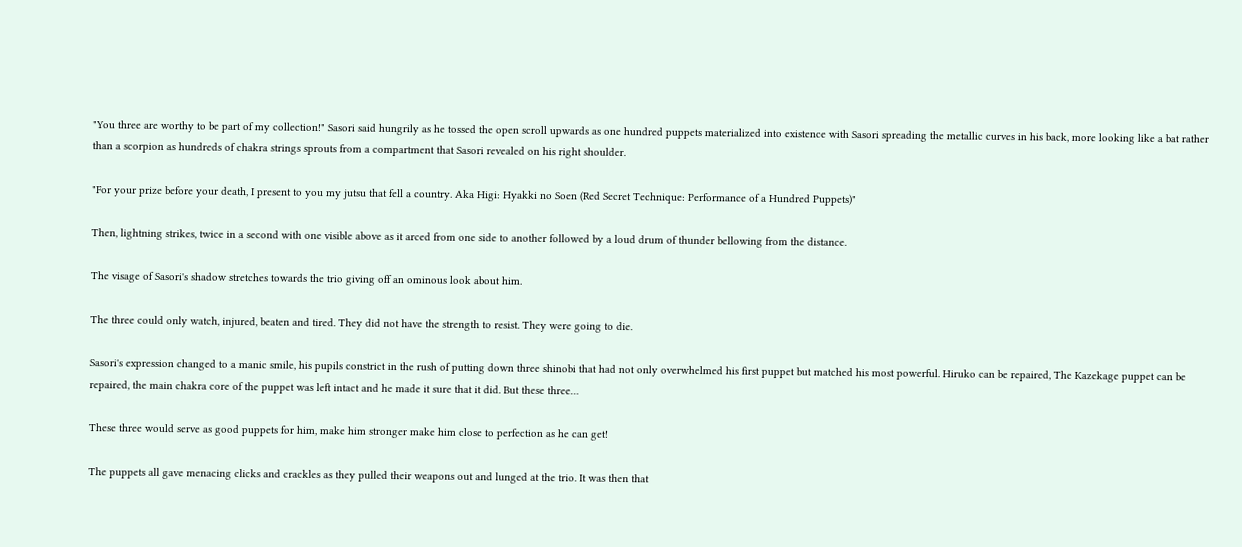"You three are worthy to be part of my collection!" Sasori said hungrily as he tossed the open scroll upwards as one hundred puppets materialized into existence with Sasori spreading the metallic curves in his back, more looking like a bat rather than a scorpion as hundreds of chakra strings sprouts from a compartment that Sasori revealed on his right shoulder.

"For your prize before your death, I present to you my jutsu that fell a country. Aka Higi: Hyakki no Soen (Red Secret Technique: Performance of a Hundred Puppets)"

Then, lightning strikes, twice in a second with one visible above as it arced from one side to another followed by a loud drum of thunder bellowing from the distance.

The visage of Sasori's shadow stretches towards the trio giving off an ominous look about him.

The three could only watch, injured, beaten and tired. They did not have the strength to resist. They were going to die.

Sasori's expression changed to a manic smile, his pupils constrict in the rush of putting down three shinobi that had not only overwhelmed his first puppet but matched his most powerful. Hiruko can be repaired, The Kazekage puppet can be repaired, the main chakra core of the puppet was left intact and he made it sure that it did. But these three…

These three would serve as good puppets for him, make him stronger make him close to perfection as he can get!

The puppets all gave menacing clicks and crackles as they pulled their weapons out and lunged at the trio. It was then that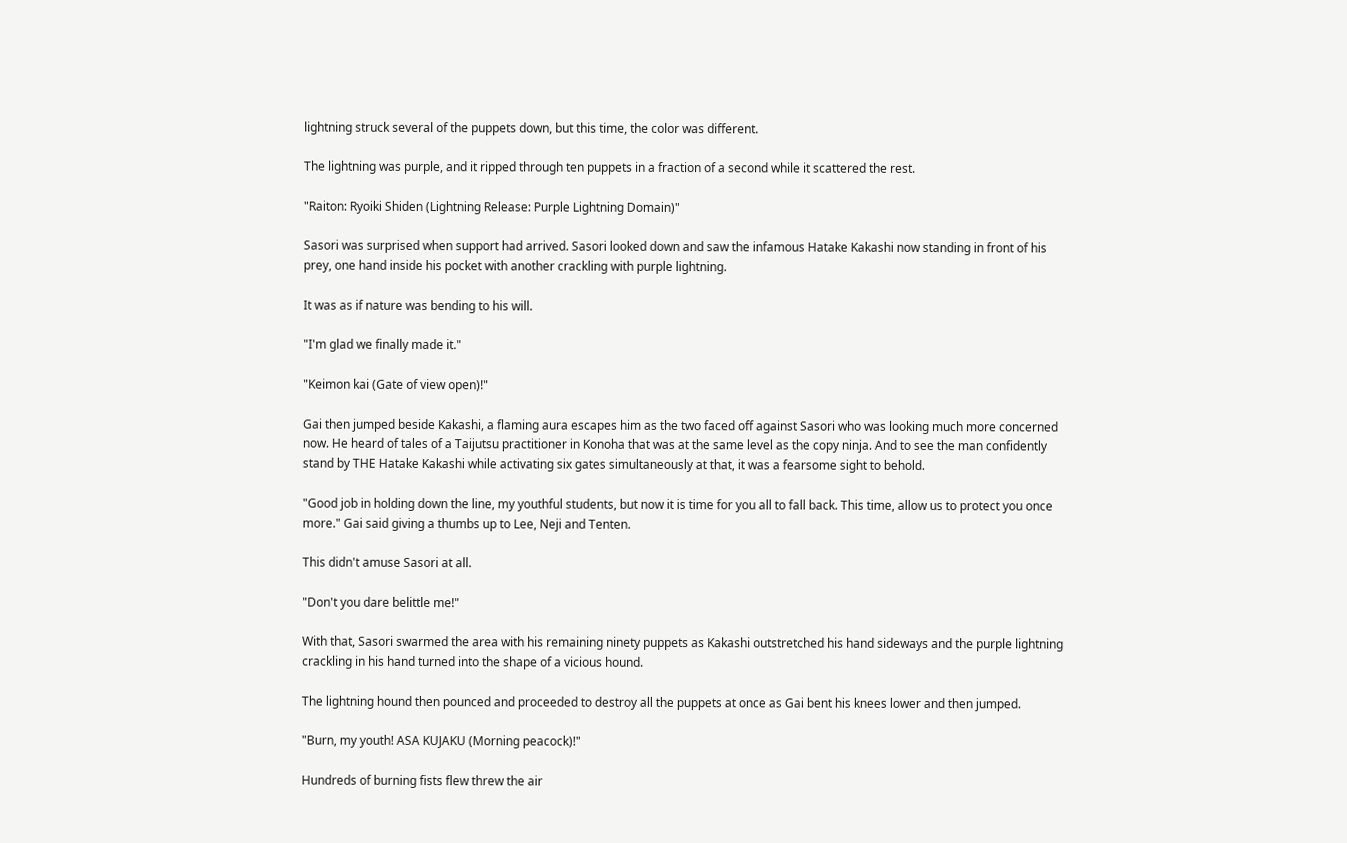lightning struck several of the puppets down, but this time, the color was different.

The lightning was purple, and it ripped through ten puppets in a fraction of a second while it scattered the rest.

"Raiton: Ryoiki Shiden (Lightning Release: Purple Lightning Domain)"

Sasori was surprised when support had arrived. Sasori looked down and saw the infamous Hatake Kakashi now standing in front of his prey, one hand inside his pocket with another crackling with purple lightning.

It was as if nature was bending to his will.

"I'm glad we finally made it."

"Keimon kai (Gate of view open)!"

Gai then jumped beside Kakashi, a flaming aura escapes him as the two faced off against Sasori who was looking much more concerned now. He heard of tales of a Taijutsu practitioner in Konoha that was at the same level as the copy ninja. And to see the man confidently stand by THE Hatake Kakashi while activating six gates simultaneously at that, it was a fearsome sight to behold.

"Good job in holding down the line, my youthful students, but now it is time for you all to fall back. This time, allow us to protect you once more." Gai said giving a thumbs up to Lee, Neji and Tenten.

This didn't amuse Sasori at all.

"Don't you dare belittle me!"

With that, Sasori swarmed the area with his remaining ninety puppets as Kakashi outstretched his hand sideways and the purple lightning crackling in his hand turned into the shape of a vicious hound.

The lightning hound then pounced and proceeded to destroy all the puppets at once as Gai bent his knees lower and then jumped.

"Burn, my youth! ASA KUJAKU (Morning peacock)!"

Hundreds of burning fists flew threw the air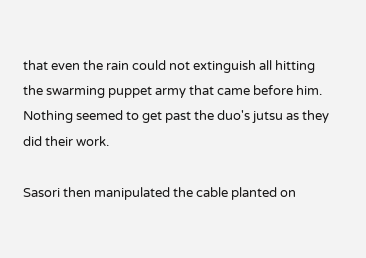that even the rain could not extinguish all hitting the swarming puppet army that came before him. Nothing seemed to get past the duo's jutsu as they did their work.

Sasori then manipulated the cable planted on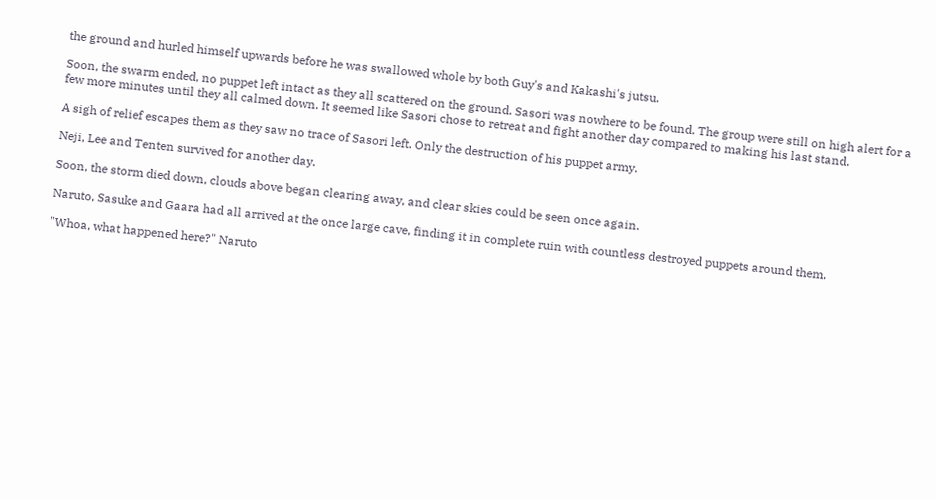the ground and hurled himself upwards before he was swallowed whole by both Guy's and Kakashi's jutsu.

Soon, the swarm ended, no puppet left intact as they all scattered on the ground. Sasori was nowhere to be found. The group were still on high alert for a few more minutes until they all calmed down. It seemed like Sasori chose to retreat and fight another day compared to making his last stand.

A sigh of relief escapes them as they saw no trace of Sasori left. Only the destruction of his puppet army.

Neji, Lee and Tenten survived for another day.

Soon, the storm died down, clouds above began clearing away, and clear skies could be seen once again.

Naruto, Sasuke and Gaara had all arrived at the once large cave, finding it in complete ruin with countless destroyed puppets around them.

"Whoa, what happened here?" Naruto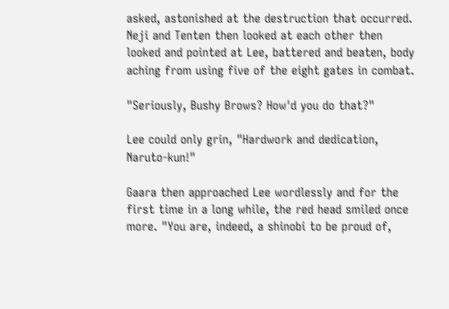asked, astonished at the destruction that occurred. Neji and Tenten then looked at each other then looked and pointed at Lee, battered and beaten, body aching from using five of the eight gates in combat.

"Seriously, Bushy Brows? How'd you do that?"

Lee could only grin, "Hardwork and dedication, Naruto-kun!"

Gaara then approached Lee wordlessly and for the first time in a long while, the red head smiled once more. "You are, indeed, a shinobi to be proud of,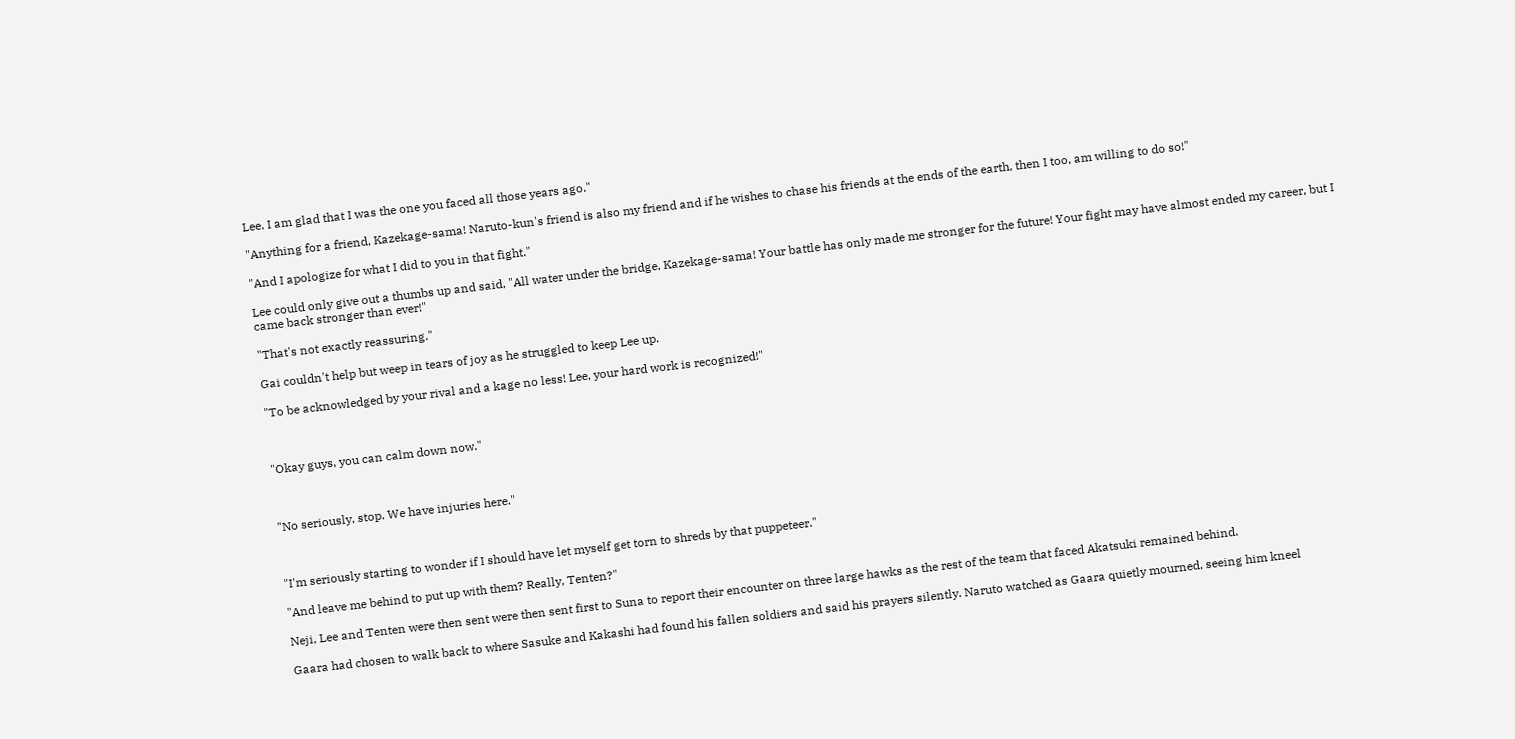Lee. I am glad that I was the one you faced all those years ago."

"Anything for a friend, Kazekage-sama! Naruto-kun's friend is also my friend and if he wishes to chase his friends at the ends of the earth, then I too, am willing to do so!"

"And I apologize for what I did to you in that fight."

Lee could only give out a thumbs up and said, "All water under the bridge, Kazekage-sama! Your battle has only made me stronger for the future! Your fight may have almost ended my career, but I came back stronger than ever!"

"That's not exactly reassuring."

Gai couldn't help but weep in tears of joy as he struggled to keep Lee up.

"To be acknowledged by your rival and a kage no less! Lee, your hard work is recognized!"



"Okay guys, you can calm down now."



"No seriously, stop. We have injuries here."



"I'm seriously starting to wonder if I should have let myself get torn to shreds by that puppeteer."

"And leave me behind to put up with them? Really, Tenten?"

Neji, Lee and Tenten were then sent were then sent first to Suna to report their encounter on three large hawks as the rest of the team that faced Akatsuki remained behind.

Gaara had chosen to walk back to where Sasuke and Kakashi had found his fallen soldiers and said his prayers silently. Naruto watched as Gaara quietly mourned, seeing him kneel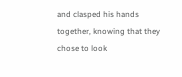and clasped his hands together, knowing that they chose to look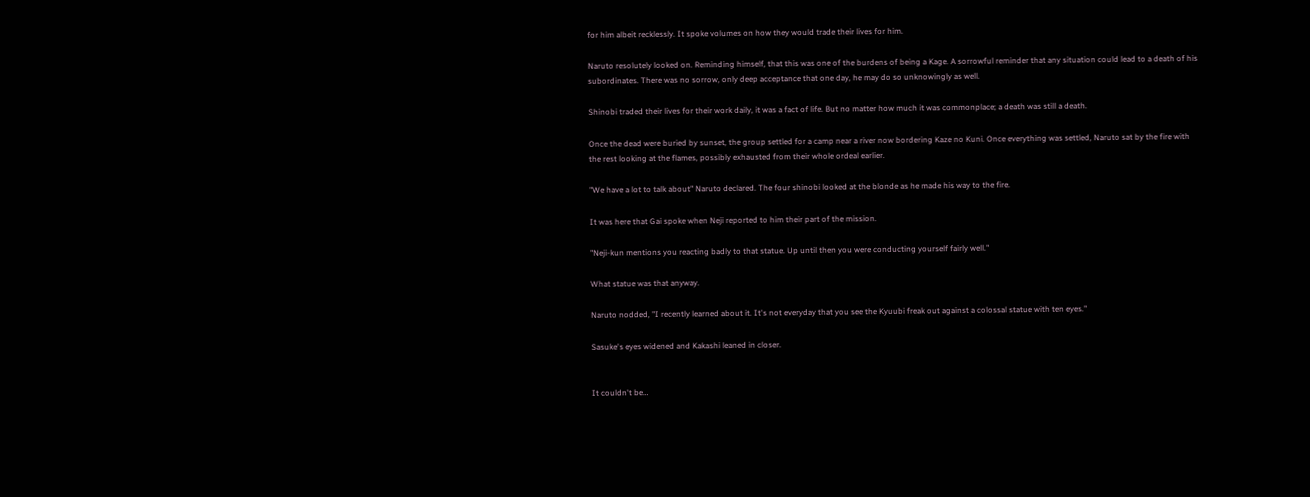for him albeit recklessly. It spoke volumes on how they would trade their lives for him.

Naruto resolutely looked on. Reminding himself, that this was one of the burdens of being a Kage. A sorrowful reminder that any situation could lead to a death of his subordinates. There was no sorrow, only deep acceptance that one day, he may do so unknowingly as well.

Shinobi traded their lives for their work daily, it was a fact of life. But no matter how much it was commonplace; a death was still a death.

Once the dead were buried by sunset, the group settled for a camp near a river now bordering Kaze no Kuni. Once everything was settled, Naruto sat by the fire with the rest looking at the flames, possibly exhausted from their whole ordeal earlier.

"We have a lot to talk about" Naruto declared. The four shinobi looked at the blonde as he made his way to the fire.

It was here that Gai spoke when Neji reported to him their part of the mission.

"Neji-kun mentions you reacting badly to that statue. Up until then you were conducting yourself fairly well."

What statue was that anyway.

Naruto nodded, "I recently learned about it. It's not everyday that you see the Kyuubi freak out against a colossal statue with ten eyes."

Sasuke's eyes widened and Kakashi leaned in closer.


It couldn't be…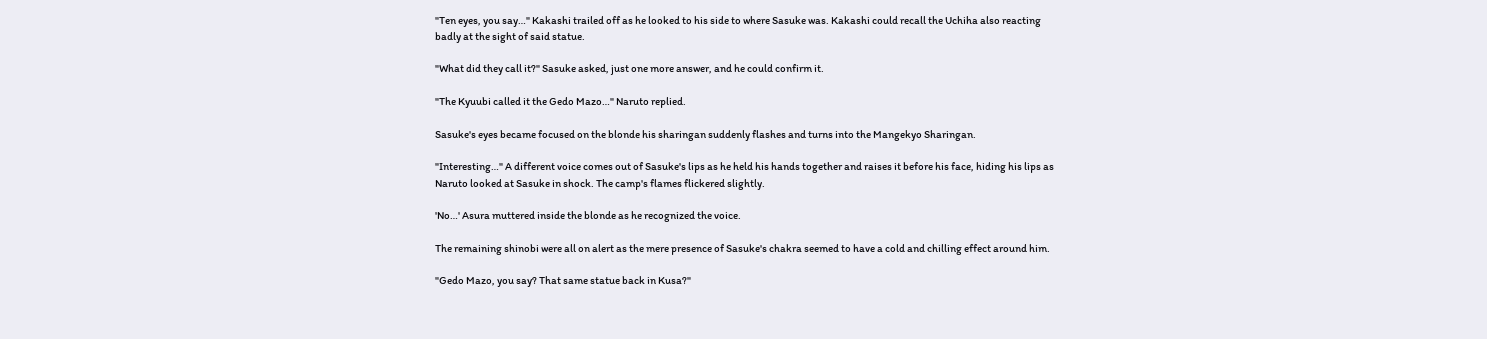"Ten eyes, you say…" Kakashi trailed off as he looked to his side to where Sasuke was. Kakashi could recall the Uchiha also reacting badly at the sight of said statue.

"What did they call it?" Sasuke asked, just one more answer, and he could confirm it.

"The Kyuubi called it the Gedo Mazo…" Naruto replied.

Sasuke's eyes became focused on the blonde his sharingan suddenly flashes and turns into the Mangekyo Sharingan.

"Interesting…" A different voice comes out of Sasuke's lips as he held his hands together and raises it before his face, hiding his lips as Naruto looked at Sasuke in shock. The camp's flames flickered slightly.

'No…' Asura muttered inside the blonde as he recognized the voice.

The remaining shinobi were all on alert as the mere presence of Sasuke's chakra seemed to have a cold and chilling effect around him.

"Gedo Mazo, you say? That same statue back in Kusa?"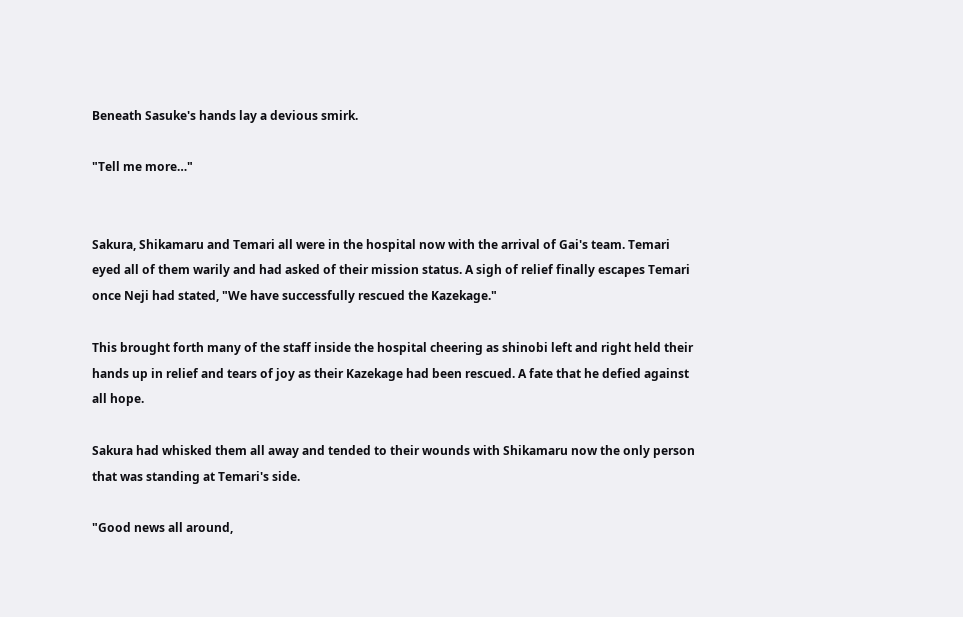Beneath Sasuke's hands lay a devious smirk.

"Tell me more…"


Sakura, Shikamaru and Temari all were in the hospital now with the arrival of Gai's team. Temari eyed all of them warily and had asked of their mission status. A sigh of relief finally escapes Temari once Neji had stated, "We have successfully rescued the Kazekage."

This brought forth many of the staff inside the hospital cheering as shinobi left and right held their hands up in relief and tears of joy as their Kazekage had been rescued. A fate that he defied against all hope.

Sakura had whisked them all away and tended to their wounds with Shikamaru now the only person that was standing at Temari's side.

"Good news all around,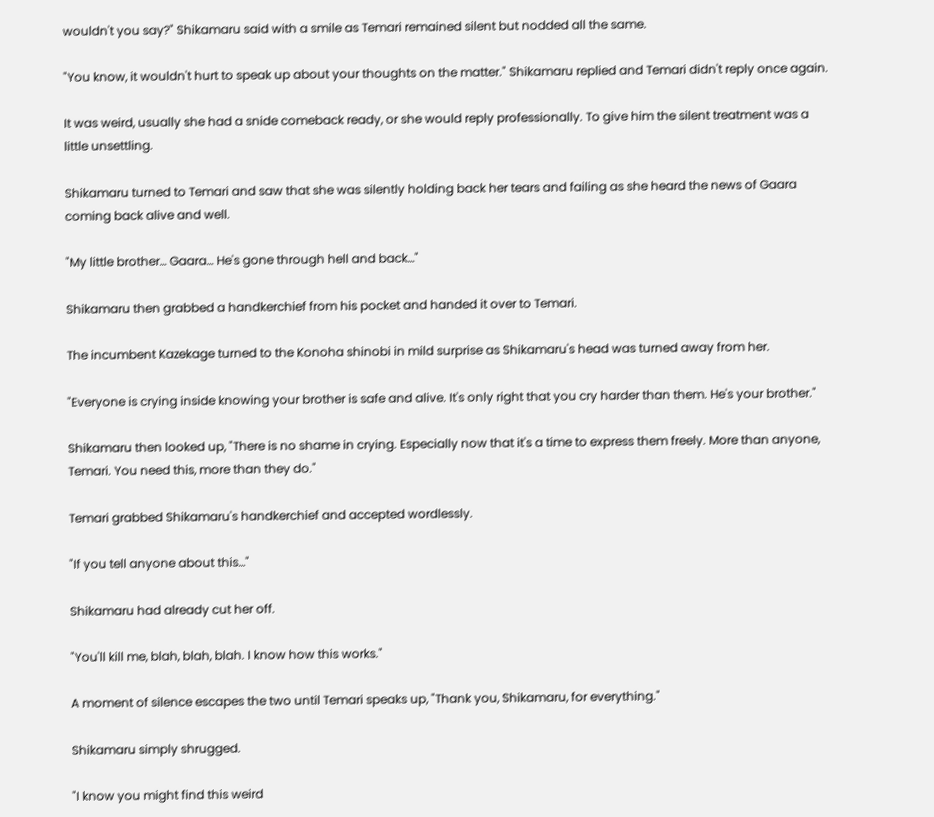wouldn't you say?" Shikamaru said with a smile as Temari remained silent but nodded all the same.

"You know, it wouldn't hurt to speak up about your thoughts on the matter." Shikamaru replied and Temari didn't reply once again.

It was weird, usually she had a snide comeback ready, or she would reply professionally. To give him the silent treatment was a little unsettling.

Shikamaru turned to Temari and saw that she was silently holding back her tears and failing as she heard the news of Gaara coming back alive and well.

"My little brother… Gaara… He's gone through hell and back…"

Shikamaru then grabbed a handkerchief from his pocket and handed it over to Temari.

The incumbent Kazekage turned to the Konoha shinobi in mild surprise as Shikamaru's head was turned away from her.

"Everyone is crying inside knowing your brother is safe and alive. It's only right that you cry harder than them. He's your brother."

Shikamaru then looked up, "There is no shame in crying. Especially now that it's a time to express them freely. More than anyone, Temari. You need this, more than they do."

Temari grabbed Shikamaru's handkerchief and accepted wordlessly.

"If you tell anyone about this…"

Shikamaru had already cut her off.

"You'll kill me, blah, blah, blah. I know how this works."

A moment of silence escapes the two until Temari speaks up, "Thank you, Shikamaru, for everything."

Shikamaru simply shrugged.

"I know you might find this weird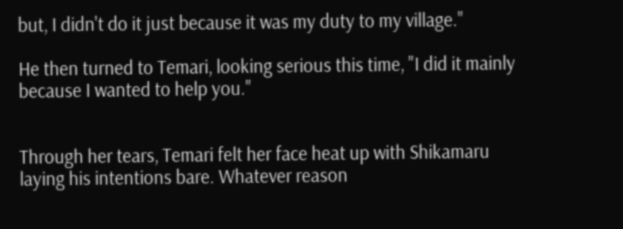but, I didn't do it just because it was my duty to my village."

He then turned to Temari, looking serious this time, "I did it mainly because I wanted to help you."


Through her tears, Temari felt her face heat up with Shikamaru laying his intentions bare. Whatever reason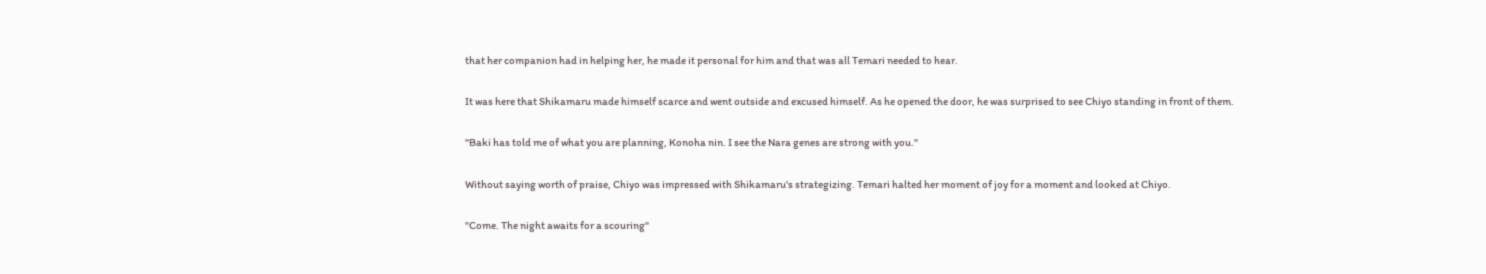that her companion had in helping her, he made it personal for him and that was all Temari needed to hear.

It was here that Shikamaru made himself scarce and went outside and excused himself. As he opened the door, he was surprised to see Chiyo standing in front of them.

"Baki has told me of what you are planning, Konoha nin. I see the Nara genes are strong with you."

Without saying worth of praise, Chiyo was impressed with Shikamaru's strategizing. Temari halted her moment of joy for a moment and looked at Chiyo.

"Come. The night awaits for a scouring"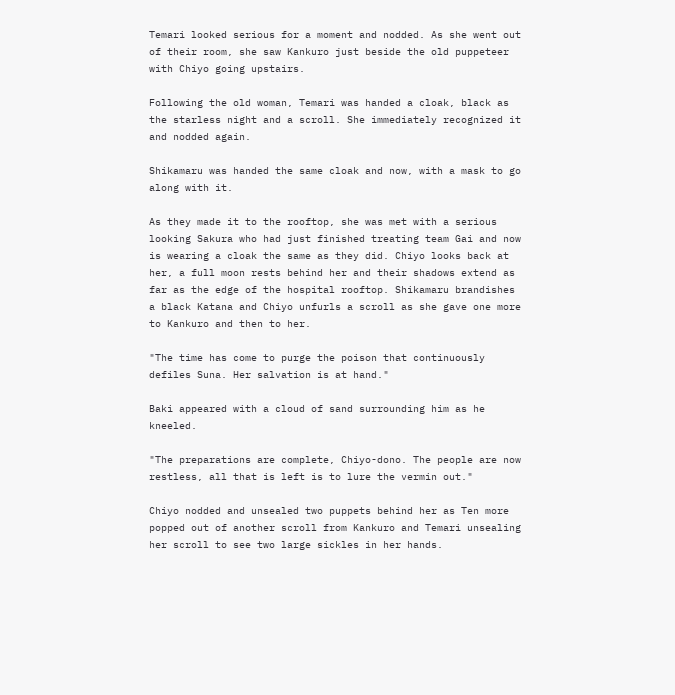Temari looked serious for a moment and nodded. As she went out of their room, she saw Kankuro just beside the old puppeteer with Chiyo going upstairs.

Following the old woman, Temari was handed a cloak, black as the starless night and a scroll. She immediately recognized it and nodded again.

Shikamaru was handed the same cloak and now, with a mask to go along with it.

As they made it to the rooftop, she was met with a serious looking Sakura who had just finished treating team Gai and now is wearing a cloak the same as they did. Chiyo looks back at her, a full moon rests behind her and their shadows extend as far as the edge of the hospital rooftop. Shikamaru brandishes a black Katana and Chiyo unfurls a scroll as she gave one more to Kankuro and then to her.

"The time has come to purge the poison that continuously defiles Suna. Her salvation is at hand."

Baki appeared with a cloud of sand surrounding him as he kneeled.

"The preparations are complete, Chiyo-dono. The people are now restless, all that is left is to lure the vermin out."

Chiyo nodded and unsealed two puppets behind her as Ten more popped out of another scroll from Kankuro and Temari unsealing her scroll to see two large sickles in her hands.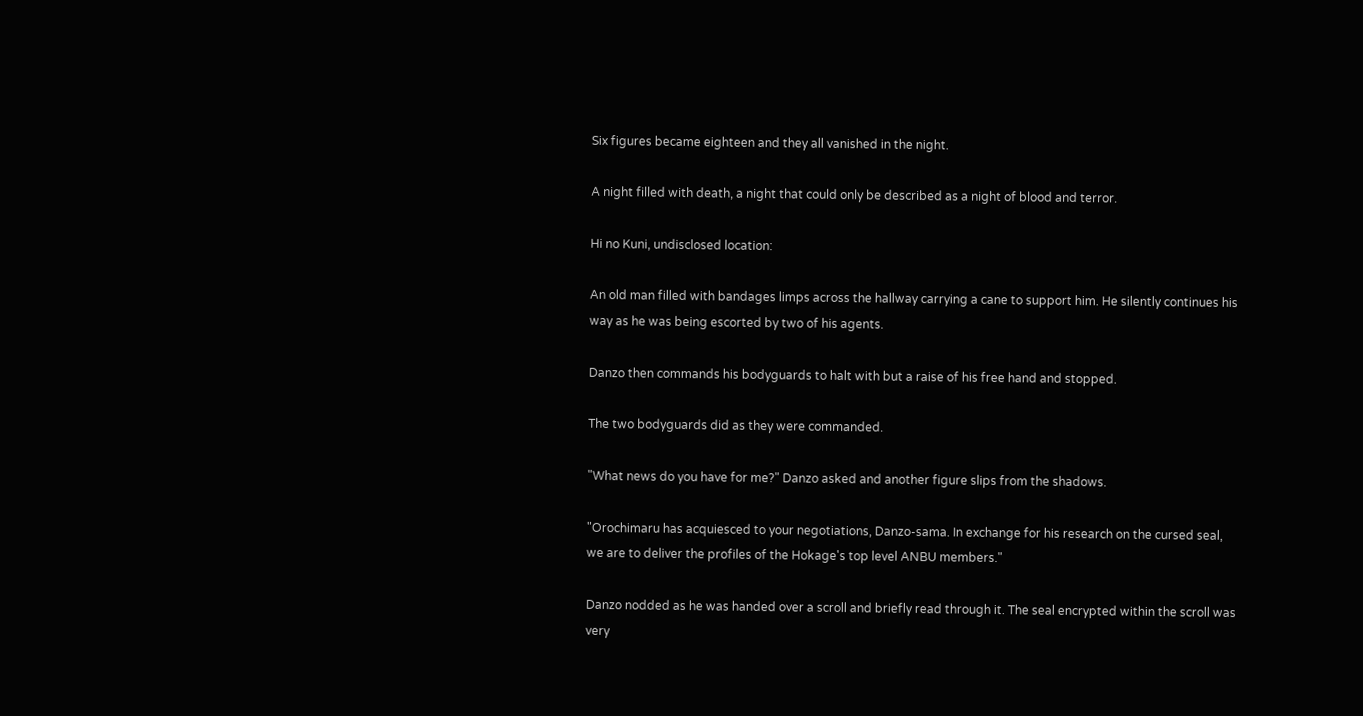Six figures became eighteen and they all vanished in the night.

A night filled with death, a night that could only be described as a night of blood and terror.

Hi no Kuni, undisclosed location:

An old man filled with bandages limps across the hallway carrying a cane to support him. He silently continues his way as he was being escorted by two of his agents.

Danzo then commands his bodyguards to halt with but a raise of his free hand and stopped.

The two bodyguards did as they were commanded.

"What news do you have for me?" Danzo asked and another figure slips from the shadows.

"Orochimaru has acquiesced to your negotiations, Danzo-sama. In exchange for his research on the cursed seal, we are to deliver the profiles of the Hokage's top level ANBU members."

Danzo nodded as he was handed over a scroll and briefly read through it. The seal encrypted within the scroll was very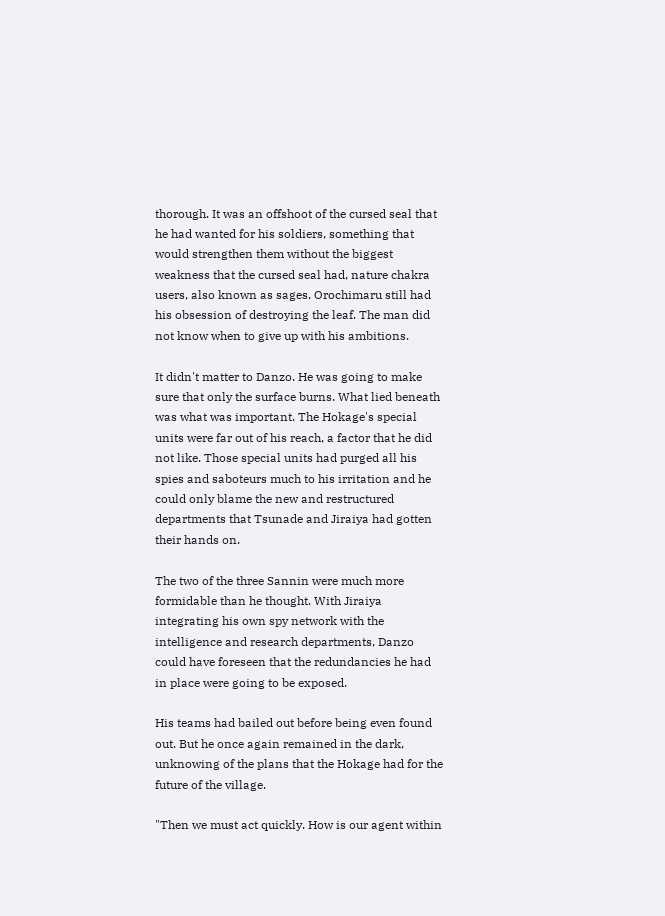thorough. It was an offshoot of the cursed seal that he had wanted for his soldiers, something that would strengthen them without the biggest weakness that the cursed seal had, nature chakra users, also known as sages. Orochimaru still had his obsession of destroying the leaf. The man did not know when to give up with his ambitions.

It didn't matter to Danzo. He was going to make sure that only the surface burns. What lied beneath was what was important. The Hokage's special units were far out of his reach, a factor that he did not like. Those special units had purged all his spies and saboteurs much to his irritation and he could only blame the new and restructured departments that Tsunade and Jiraiya had gotten their hands on.

The two of the three Sannin were much more formidable than he thought. With Jiraiya integrating his own spy network with the intelligence and research departments, Danzo could have foreseen that the redundancies he had in place were going to be exposed.

His teams had bailed out before being even found out. But he once again remained in the dark, unknowing of the plans that the Hokage had for the future of the village.

"Then we must act quickly. How is our agent within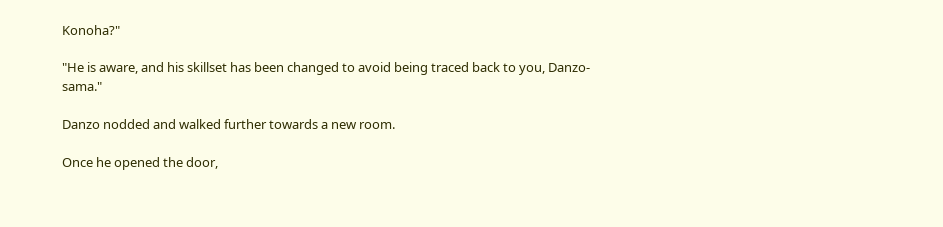Konoha?"

"He is aware, and his skillset has been changed to avoid being traced back to you, Danzo-sama."

Danzo nodded and walked further towards a new room.

Once he opened the door,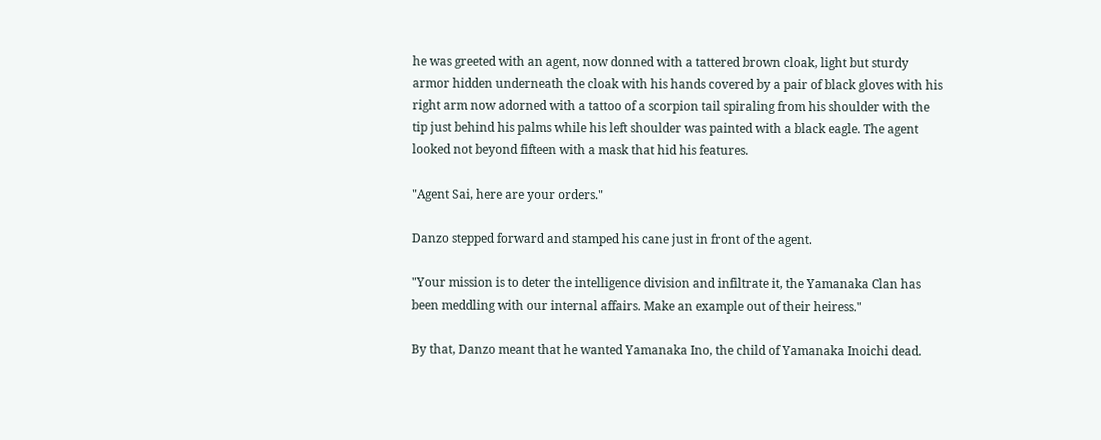he was greeted with an agent, now donned with a tattered brown cloak, light but sturdy armor hidden underneath the cloak with his hands covered by a pair of black gloves with his right arm now adorned with a tattoo of a scorpion tail spiraling from his shoulder with the tip just behind his palms while his left shoulder was painted with a black eagle. The agent looked not beyond fifteen with a mask that hid his features.

"Agent Sai, here are your orders."

Danzo stepped forward and stamped his cane just in front of the agent.

"Your mission is to deter the intelligence division and infiltrate it, the Yamanaka Clan has been meddling with our internal affairs. Make an example out of their heiress."

By that, Danzo meant that he wanted Yamanaka Ino, the child of Yamanaka Inoichi dead.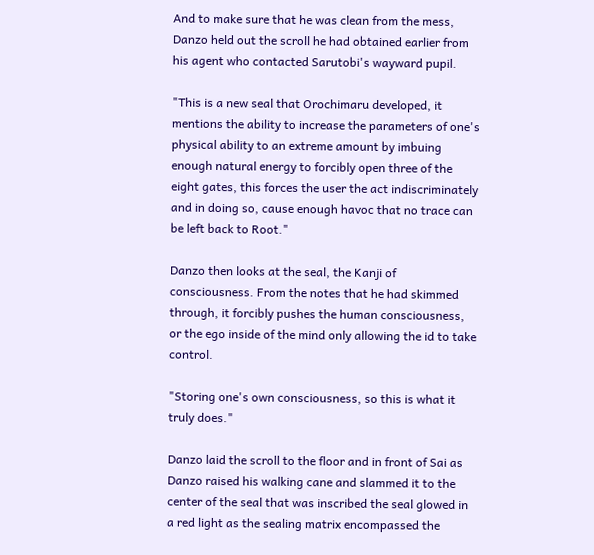And to make sure that he was clean from the mess, Danzo held out the scroll he had obtained earlier from his agent who contacted Sarutobi's wayward pupil.

"This is a new seal that Orochimaru developed, it mentions the ability to increase the parameters of one's physical ability to an extreme amount by imbuing enough natural energy to forcibly open three of the eight gates, this forces the user the act indiscriminately and in doing so, cause enough havoc that no trace can be left back to Root."

Danzo then looks at the seal, the Kanji of consciousness. From the notes that he had skimmed through, it forcibly pushes the human consciousness, or the ego inside of the mind only allowing the id to take control.

"Storing one's own consciousness, so this is what it truly does."

Danzo laid the scroll to the floor and in front of Sai as Danzo raised his walking cane and slammed it to the center of the seal that was inscribed the seal glowed in a red light as the sealing matrix encompassed the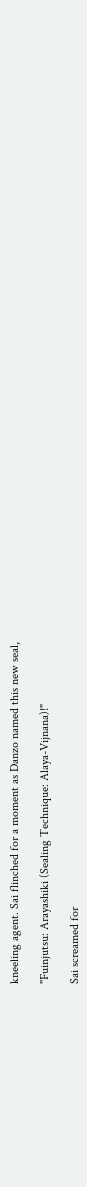kneeling agent. Sai flinched for a moment as Danzo named this new seal,

"Fuinjutsu: Arayashiki (Sealing Technique: Alaya-Vijnana)!"

Sai screamed for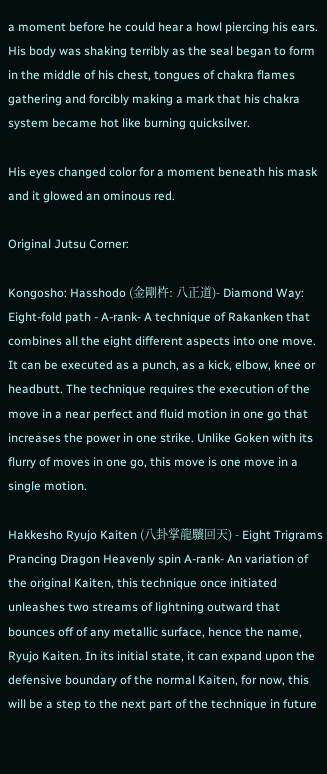a moment before he could hear a howl piercing his ears. His body was shaking terribly as the seal began to form in the middle of his chest, tongues of chakra flames gathering and forcibly making a mark that his chakra system became hot like burning quicksilver.

His eyes changed color for a moment beneath his mask and it glowed an ominous red.

Original Jutsu Corner:

Kongosho: Hasshodo (金剛杵: 八正道)- Diamond Way: Eight-fold path - A-rank- A technique of Rakanken that combines all the eight different aspects into one move. It can be executed as a punch, as a kick, elbow, knee or headbutt. The technique requires the execution of the move in a near perfect and fluid motion in one go that increases the power in one strike. Unlike Goken with its flurry of moves in one go, this move is one move in a single motion.

Hakkesho Ryujo Kaiten (八卦掌龍驤回天) - Eight Trigrams Prancing Dragon Heavenly spin A-rank- An variation of the original Kaiten, this technique once initiated unleashes two streams of lightning outward that bounces off of any metallic surface, hence the name, Ryujo Kaiten. In its initial state, it can expand upon the defensive boundary of the normal Kaiten, for now, this will be a step to the next part of the technique in future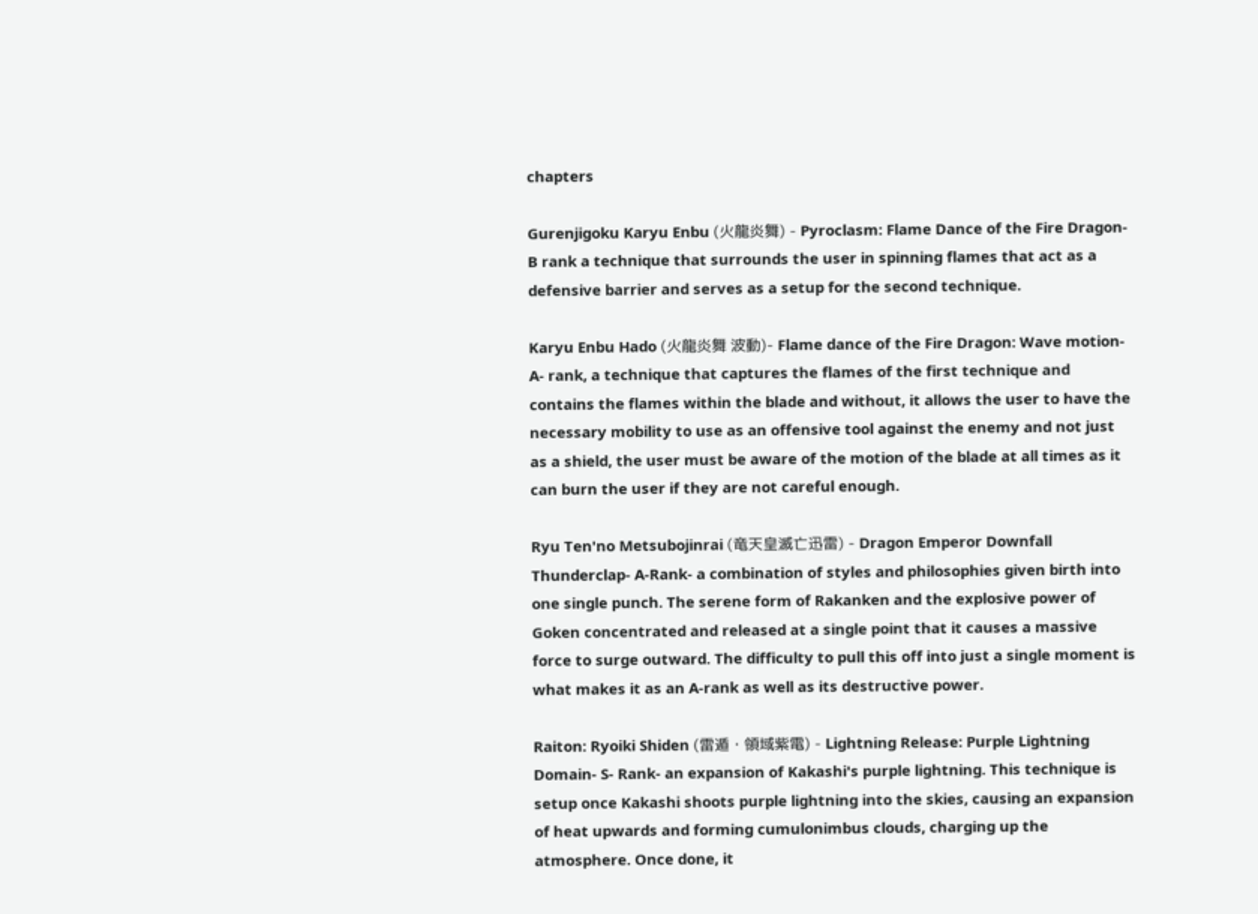chapters

Gurenjigoku Karyu Enbu (火龍炎舞) - Pyroclasm: Flame Dance of the Fire Dragon- B rank a technique that surrounds the user in spinning flames that act as a defensive barrier and serves as a setup for the second technique.

Karyu Enbu Hado (火龍炎舞 波動)- Flame dance of the Fire Dragon: Wave motion- A- rank, a technique that captures the flames of the first technique and contains the flames within the blade and without, it allows the user to have the necessary mobility to use as an offensive tool against the enemy and not just as a shield, the user must be aware of the motion of the blade at all times as it can burn the user if they are not careful enough.

Ryu Ten'no Metsubojinrai (竜天皇滅亡迅雷) - Dragon Emperor Downfall Thunderclap- A-Rank- a combination of styles and philosophies given birth into one single punch. The serene form of Rakanken and the explosive power of Goken concentrated and released at a single point that it causes a massive force to surge outward. The difficulty to pull this off into just a single moment is what makes it as an A-rank as well as its destructive power.

Raiton: Ryoiki Shiden (雷遁・領域紫電) - Lightning Release: Purple Lightning Domain- S- Rank- an expansion of Kakashi's purple lightning. This technique is setup once Kakashi shoots purple lightning into the skies, causing an expansion of heat upwards and forming cumulonimbus clouds, charging up the atmosphere. Once done, it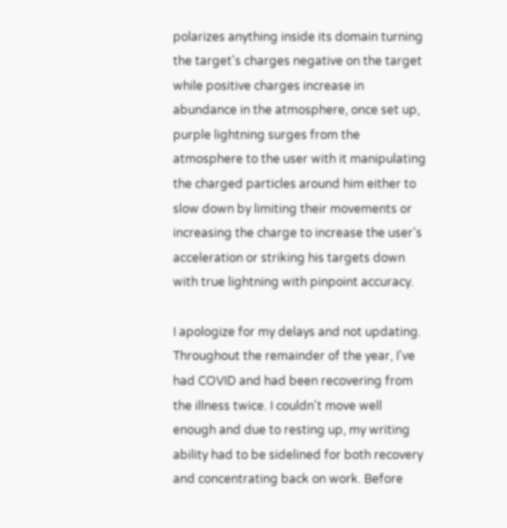polarizes anything inside its domain turning the target's charges negative on the target while positive charges increase in abundance in the atmosphere, once set up, purple lightning surges from the atmosphere to the user with it manipulating the charged particles around him either to slow down by limiting their movements or increasing the charge to increase the user's acceleration or striking his targets down with true lightning with pinpoint accuracy.

I apologize for my delays and not updating. Throughout the remainder of the year, I've had COVID and had been recovering from the illness twice. I couldn't move well enough and due to resting up, my writing ability had to be sidelined for both recovery and concentrating back on work. Before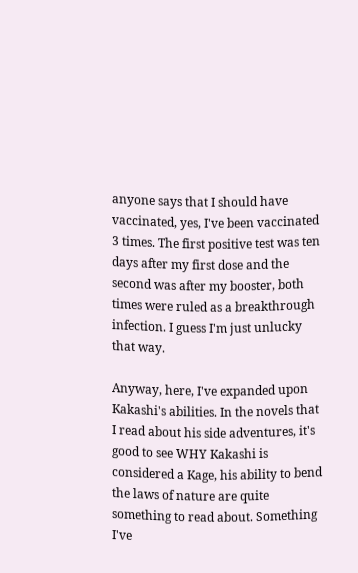anyone says that I should have vaccinated, yes, I've been vaccinated 3 times. The first positive test was ten days after my first dose and the second was after my booster, both times were ruled as a breakthrough infection. I guess I'm just unlucky that way.

Anyway, here, I've expanded upon Kakashi's abilities. In the novels that I read about his side adventures, it's good to see WHY Kakashi is considered a Kage, his ability to bend the laws of nature are quite something to read about. Something I've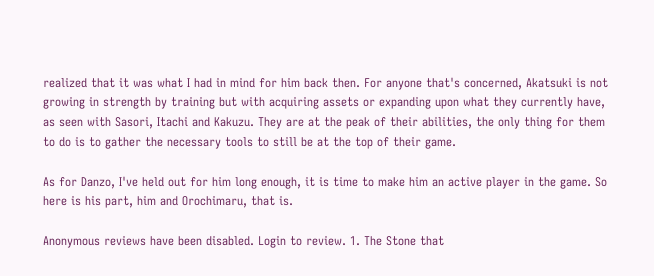realized that it was what I had in mind for him back then. For anyone that's concerned, Akatsuki is not growing in strength by training but with acquiring assets or expanding upon what they currently have, as seen with Sasori, Itachi and Kakuzu. They are at the peak of their abilities, the only thing for them to do is to gather the necessary tools to still be at the top of their game.

As for Danzo, I've held out for him long enough, it is time to make him an active player in the game. So here is his part, him and Orochimaru, that is.

Anonymous reviews have been disabled. Login to review. 1. The Stone that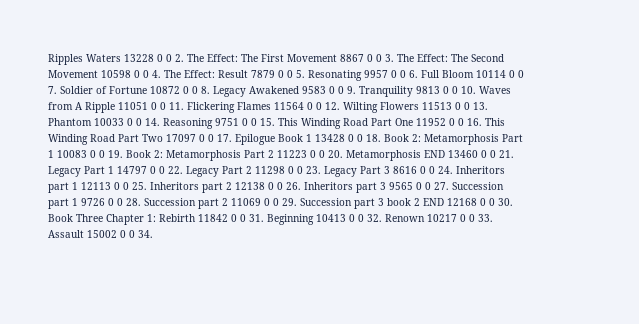Ripples Waters 13228 0 0 2. The Effect: The First Movement 8867 0 0 3. The Effect: The Second Movement 10598 0 0 4. The Effect: Result 7879 0 0 5. Resonating 9957 0 0 6. Full Bloom 10114 0 0 7. Soldier of Fortune 10872 0 0 8. Legacy Awakened 9583 0 0 9. Tranquility 9813 0 0 10. Waves from A Ripple 11051 0 0 11. Flickering Flames 11564 0 0 12. Wilting Flowers 11513 0 0 13. Phantom 10033 0 0 14. Reasoning 9751 0 0 15. This Winding Road Part One 11952 0 0 16. This Winding Road Part Two 17097 0 0 17. Epilogue Book 1 13428 0 0 18. Book 2: Metamorphosis Part 1 10083 0 0 19. Book 2: Metamorphosis Part 2 11223 0 0 20. Metamorphosis END 13460 0 0 21. Legacy Part 1 14797 0 0 22. Legacy Part 2 11298 0 0 23. Legacy Part 3 8616 0 0 24. Inheritors part 1 12113 0 0 25. Inheritors part 2 12138 0 0 26. Inheritors part 3 9565 0 0 27. Succession part 1 9726 0 0 28. Succession part 2 11069 0 0 29. Succession part 3 book 2 END 12168 0 0 30. Book Three Chapter 1: Rebirth 11842 0 0 31. Beginning 10413 0 0 32. Renown 10217 0 0 33. Assault 15002 0 0 34.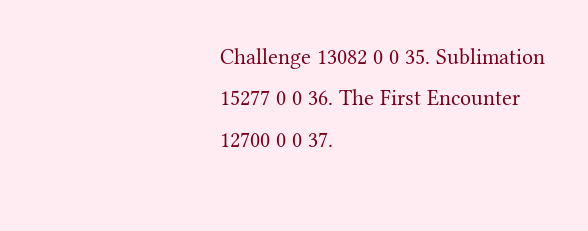Challenge 13082 0 0 35. Sublimation 15277 0 0 36. The First Encounter 12700 0 0 37.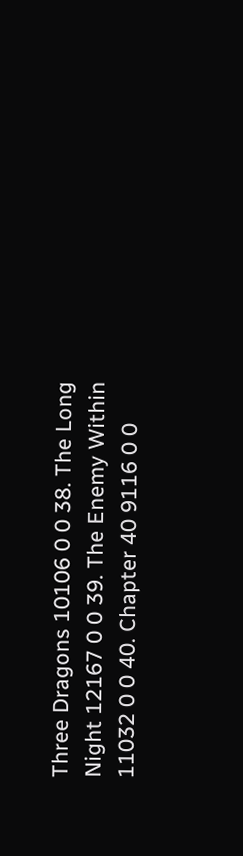Three Dragons 10106 0 0 38. The Long Night 12167 0 0 39. The Enemy Within 11032 0 0 40. Chapter 40 9116 0 0